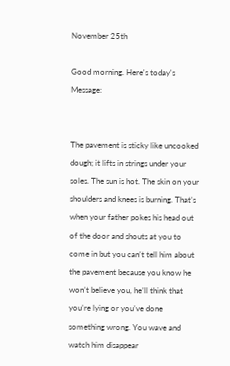November 25th

Good morning. Here's today's Message:


The pavement is sticky like uncooked dough; it lifts in strings under your soles. The sun is hot. The skin on your shoulders and knees is burning. That’s when your father pokes his head out of the door and shouts at you to come in but you can’t tell him about the pavement because you know he won’t believe you, he’ll think that you’re lying or you’ve done something wrong. You wave and watch him disappear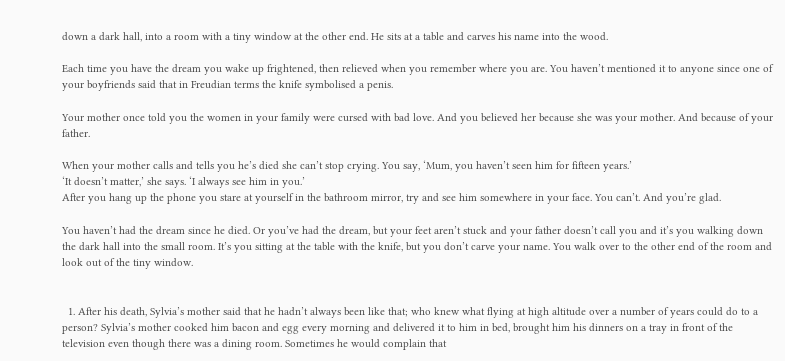down a dark hall, into a room with a tiny window at the other end. He sits at a table and carves his name into the wood.

Each time you have the dream you wake up frightened, then relieved when you remember where you are. You haven’t mentioned it to anyone since one of your boyfriends said that in Freudian terms the knife symbolised a penis.

Your mother once told you the women in your family were cursed with bad love. And you believed her because she was your mother. And because of your father.

When your mother calls and tells you he’s died she can’t stop crying. You say, ‘Mum, you haven’t seen him for fifteen years.’
‘It doesn’t matter,’ she says. ‘I always see him in you.’
After you hang up the phone you stare at yourself in the bathroom mirror, try and see him somewhere in your face. You can’t. And you’re glad.

You haven’t had the dream since he died. Or you’ve had the dream, but your feet aren’t stuck and your father doesn’t call you and it’s you walking down the dark hall into the small room. It’s you sitting at the table with the knife, but you don’t carve your name. You walk over to the other end of the room and look out of the tiny window.


  1. After his death, Sylvia’s mother said that he hadn’t always been like that; who knew what flying at high altitude over a number of years could do to a person? Sylvia’s mother cooked him bacon and egg every morning and delivered it to him in bed, brought him his dinners on a tray in front of the television even though there was a dining room. Sometimes he would complain that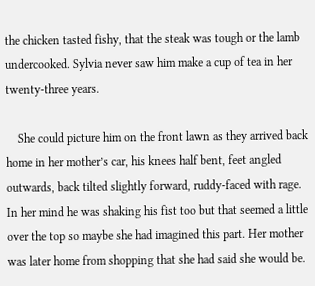the chicken tasted fishy, that the steak was tough or the lamb undercooked. Sylvia never saw him make a cup of tea in her twenty-three years.

    She could picture him on the front lawn as they arrived back home in her mother’s car, his knees half bent, feet angled outwards, back tilted slightly forward, ruddy-faced with rage. In her mind he was shaking his fist too but that seemed a little over the top so maybe she had imagined this part. Her mother was later home from shopping that she had said she would be.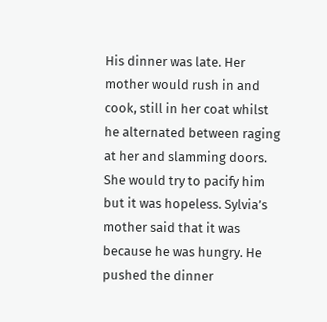His dinner was late. Her mother would rush in and cook, still in her coat whilst he alternated between raging at her and slamming doors. She would try to pacify him but it was hopeless. Sylvia’s mother said that it was because he was hungry. He pushed the dinner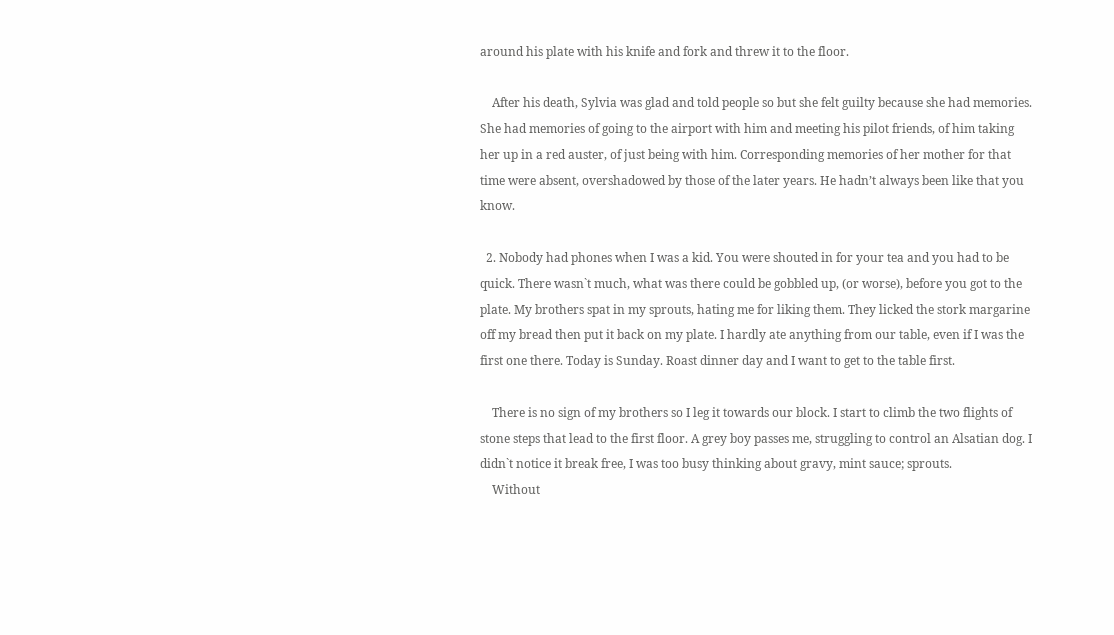around his plate with his knife and fork and threw it to the floor.

    After his death, Sylvia was glad and told people so but she felt guilty because she had memories. She had memories of going to the airport with him and meeting his pilot friends, of him taking her up in a red auster, of just being with him. Corresponding memories of her mother for that time were absent, overshadowed by those of the later years. He hadn’t always been like that you know.

  2. Nobody had phones when I was a kid. You were shouted in for your tea and you had to be quick. There wasn`t much, what was there could be gobbled up, (or worse), before you got to the plate. My brothers spat in my sprouts, hating me for liking them. They licked the stork margarine off my bread then put it back on my plate. I hardly ate anything from our table, even if I was the first one there. Today is Sunday. Roast dinner day and I want to get to the table first.

    There is no sign of my brothers so I leg it towards our block. I start to climb the two flights of stone steps that lead to the first floor. A grey boy passes me, struggling to control an Alsatian dog. I didn`t notice it break free, I was too busy thinking about gravy, mint sauce; sprouts.
    Without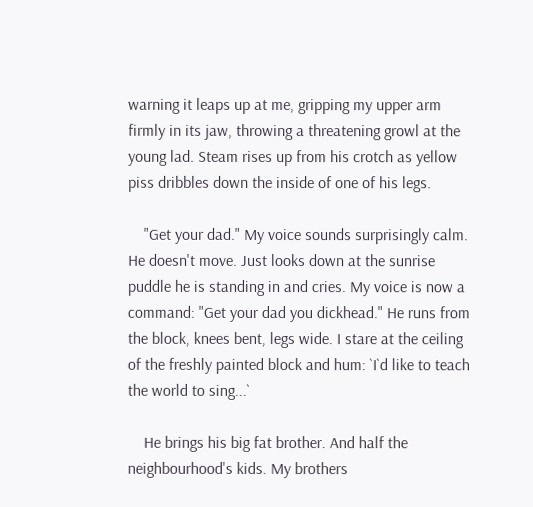warning it leaps up at me, gripping my upper arm firmly in its jaw, throwing a threatening growl at the young lad. Steam rises up from his crotch as yellow piss dribbles down the inside of one of his legs.

    "Get your dad." My voice sounds surprisingly calm. He doesn't move. Just looks down at the sunrise puddle he is standing in and cries. My voice is now a command: "Get your dad you dickhead." He runs from the block, knees bent, legs wide. I stare at the ceiling of the freshly painted block and hum: `I`d like to teach the world to sing...`

    He brings his big fat brother. And half the neighbourhood's kids. My brothers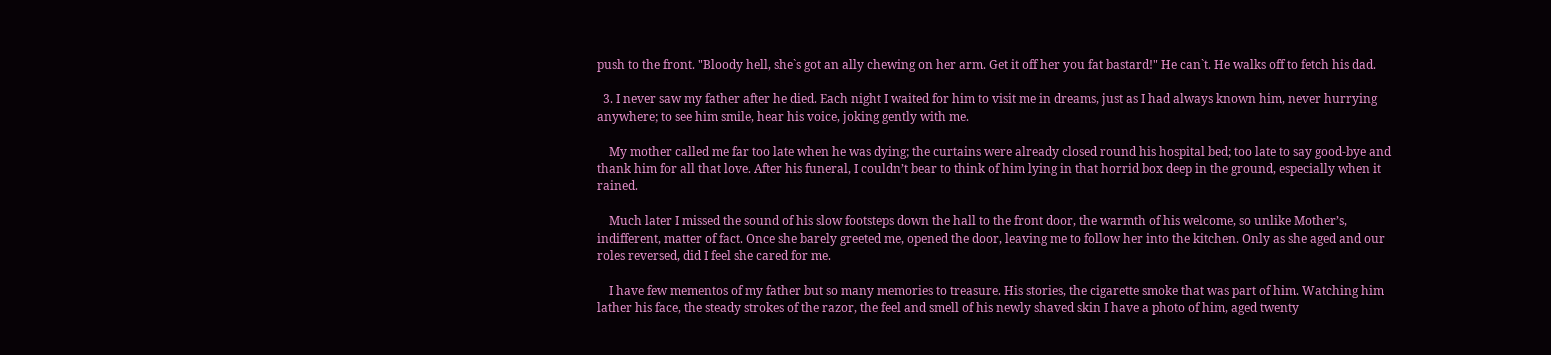push to the front. "Bloody hell, she`s got an ally chewing on her arm. Get it off her you fat bastard!" He can`t. He walks off to fetch his dad.

  3. I never saw my father after he died. Each night I waited for him to visit me in dreams, just as I had always known him, never hurrying anywhere; to see him smile, hear his voice, joking gently with me.

    My mother called me far too late when he was dying; the curtains were already closed round his hospital bed; too late to say good-bye and thank him for all that love. After his funeral, I couldn’t bear to think of him lying in that horrid box deep in the ground, especially when it rained.

    Much later I missed the sound of his slow footsteps down the hall to the front door, the warmth of his welcome, so unlike Mother’s, indifferent, matter of fact. Once she barely greeted me, opened the door, leaving me to follow her into the kitchen. Only as she aged and our roles reversed, did I feel she cared for me.

    I have few mementos of my father but so many memories to treasure. His stories, the cigarette smoke that was part of him. Watching him lather his face, the steady strokes of the razor, the feel and smell of his newly shaved skin I have a photo of him, aged twenty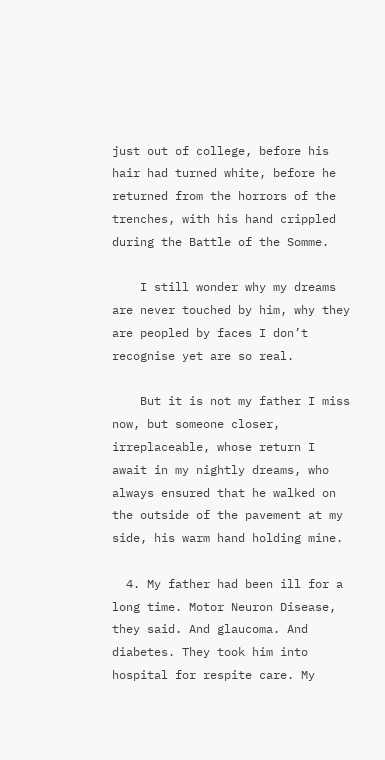just out of college, before his hair had turned white, before he returned from the horrors of the trenches, with his hand crippled during the Battle of the Somme.

    I still wonder why my dreams are never touched by him, why they are peopled by faces I don’t recognise yet are so real.

    But it is not my father I miss now, but someone closer, irreplaceable, whose return I await in my nightly dreams, who always ensured that he walked on the outside of the pavement at my side, his warm hand holding mine.

  4. My father had been ill for a long time. Motor Neuron Disease, they said. And glaucoma. And diabetes. They took him into hospital for respite care. My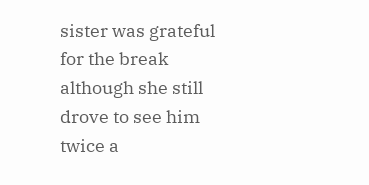sister was grateful for the break although she still drove to see him twice a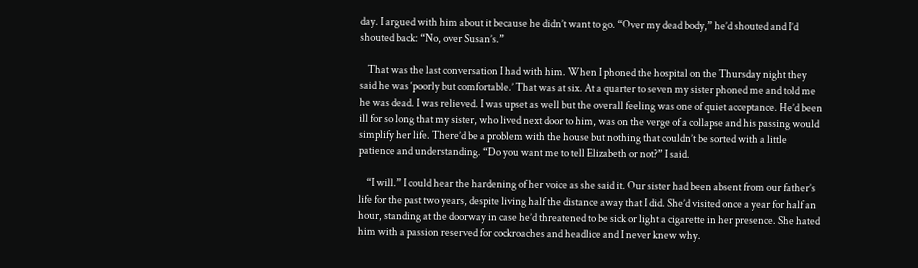day. I argued with him about it because he didn’t want to go. “Over my dead body,” he’d shouted and I’d shouted back: “No, over Susan’s.”

    That was the last conversation I had with him. When I phoned the hospital on the Thursday night they said he was ‘poorly but comfortable.’ That was at six. At a quarter to seven my sister phoned me and told me he was dead. I was relieved. I was upset as well but the overall feeling was one of quiet acceptance. He’d been ill for so long that my sister, who lived next door to him, was on the verge of a collapse and his passing would simplify her life. There’d be a problem with the house but nothing that couldn’t be sorted with a little patience and understanding. “Do you want me to tell Elizabeth or not?” I said.

    “I will.” I could hear the hardening of her voice as she said it. Our sister had been absent from our father’s life for the past two years, despite living half the distance away that I did. She’d visited once a year for half an hour, standing at the doorway in case he’d threatened to be sick or light a cigarette in her presence. She hated him with a passion reserved for cockroaches and headlice and I never knew why.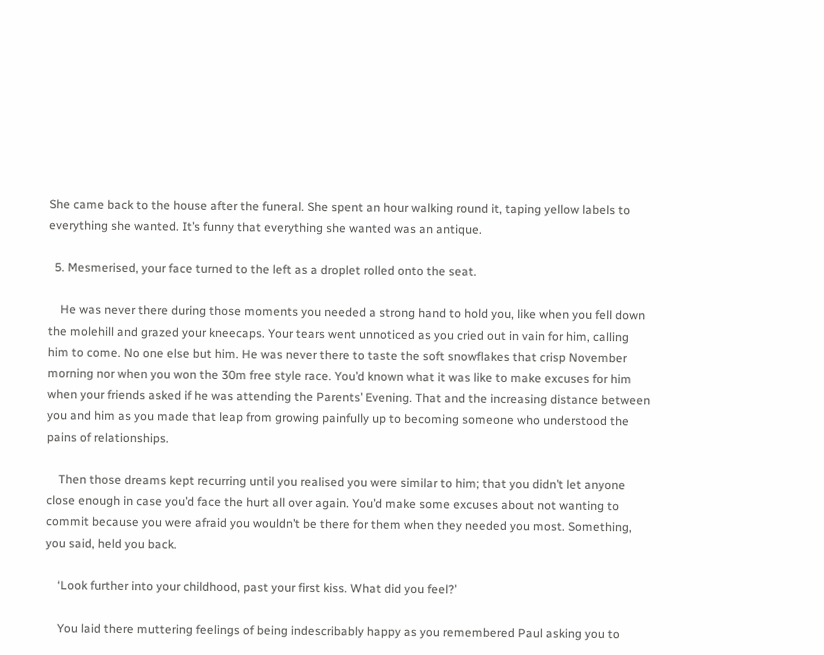She came back to the house after the funeral. She spent an hour walking round it, taping yellow labels to everything she wanted. It’s funny that everything she wanted was an antique.

  5. Mesmerised, your face turned to the left as a droplet rolled onto the seat.

    He was never there during those moments you needed a strong hand to hold you, like when you fell down the molehill and grazed your kneecaps. Your tears went unnoticed as you cried out in vain for him, calling him to come. No one else but him. He was never there to taste the soft snowflakes that crisp November morning nor when you won the 30m free style race. You’d known what it was like to make excuses for him when your friends asked if he was attending the Parents’ Evening. That and the increasing distance between you and him as you made that leap from growing painfully up to becoming someone who understood the pains of relationships.

    Then those dreams kept recurring until you realised you were similar to him; that you didn’t let anyone close enough in case you’d face the hurt all over again. You’d make some excuses about not wanting to commit because you were afraid you wouldn’t be there for them when they needed you most. Something, you said, held you back.

    ‘Look further into your childhood, past your first kiss. What did you feel?’

    You laid there muttering feelings of being indescribably happy as you remembered Paul asking you to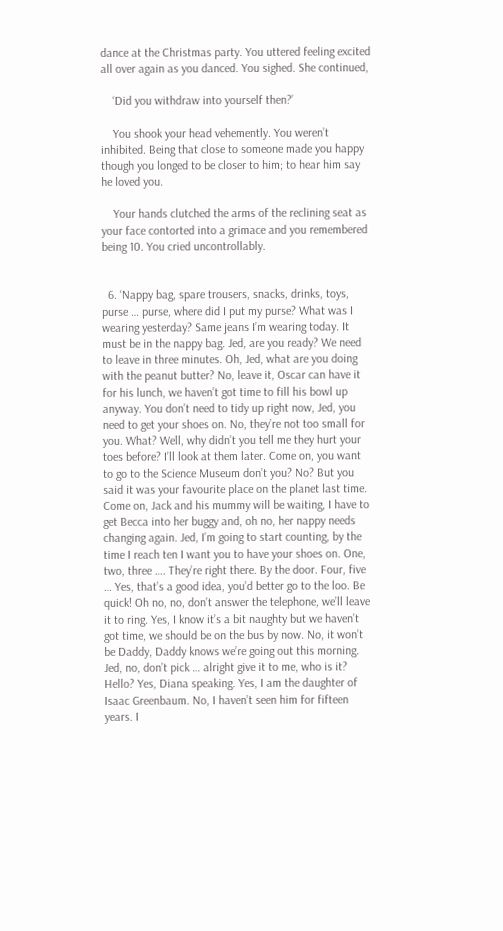dance at the Christmas party. You uttered feeling excited all over again as you danced. You sighed. She continued,

    ‘Did you withdraw into yourself then?’

    You shook your head vehemently. You weren’t inhibited. Being that close to someone made you happy though you longed to be closer to him; to hear him say he loved you.

    Your hands clutched the arms of the reclining seat as your face contorted into a grimace and you remembered being 10. You cried uncontrollably.


  6. ‘Nappy bag, spare trousers, snacks, drinks, toys, purse … purse, where did I put my purse? What was I wearing yesterday? Same jeans I’m wearing today. It must be in the nappy bag. Jed, are you ready? We need to leave in three minutes. Oh, Jed, what are you doing with the peanut butter? No, leave it, Oscar can have it for his lunch, we haven’t got time to fill his bowl up anyway. You don’t need to tidy up right now, Jed, you need to get your shoes on. No, they’re not too small for you. What? Well, why didn’t you tell me they hurt your toes before? I’ll look at them later. Come on, you want to go to the Science Museum don’t you? No? But you said it was your favourite place on the planet last time. Come on, Jack and his mummy will be waiting, I have to get Becca into her buggy and, oh no, her nappy needs changing again. Jed, I’m going to start counting, by the time I reach ten I want you to have your shoes on. One, two, three …. They’re right there. By the door. Four, five … Yes, that’s a good idea, you’d better go to the loo. Be quick! Oh no, no, don’t answer the telephone, we’ll leave it to ring. Yes, I know it’s a bit naughty but we haven’t got time, we should be on the bus by now. No, it won’t be Daddy, Daddy knows we’re going out this morning. Jed, no, don’t pick … alright give it to me, who is it? Hello? Yes, Diana speaking. Yes, I am the daughter of Isaac Greenbaum. No, I haven’t seen him for fifteen years. I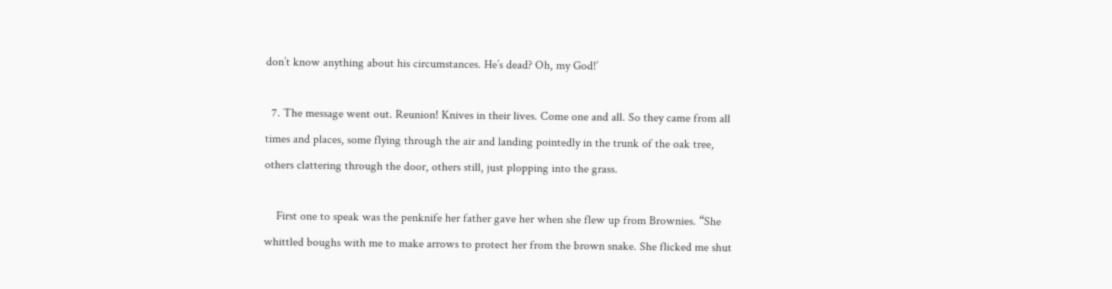don’t know anything about his circumstances. He’s dead? Oh, my God!’

  7. The message went out. Reunion! Knives in their lives. Come one and all. So they came from all times and places, some flying through the air and landing pointedly in the trunk of the oak tree, others clattering through the door, others still, just plopping into the grass.

    First one to speak was the penknife her father gave her when she flew up from Brownies. “She whittled boughs with me to make arrows to protect her from the brown snake. She flicked me shut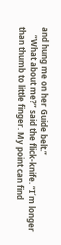and hung me on her Guide belt.”
    “What about me?” said the flick-knife. “I´m longer than thumb to little finger. My point can find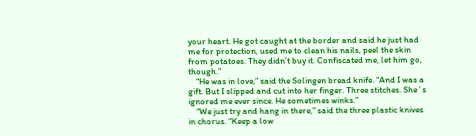your heart. He got caught at the border and said he just had me for protection, used me to clean his nails, peel the skin from potatoes. They didn’t buy it. Confiscated me, let him go, though.”
    “He was in love,” said the Solingen bread knife. “And I was a gift. But I slipped and cut into her finger. Three stitches. She´s ignored me ever since. He sometimes winks.”
    “We just try and hang in there,” said the three plastic knives in chorus. “Keep a low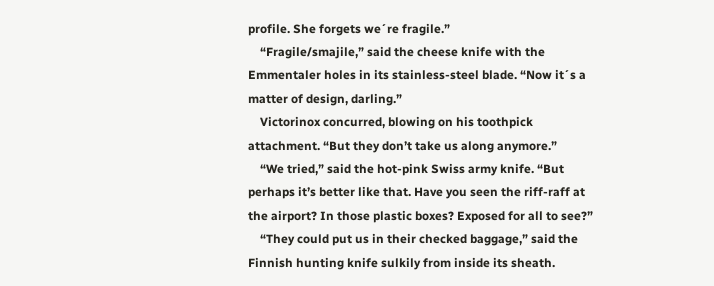profile. She forgets we´re fragile.”
    “Fragile/smajile,” said the cheese knife with the Emmentaler holes in its stainless-steel blade. “Now it´s a matter of design, darling.”
    Victorinox concurred, blowing on his toothpick attachment. “But they don’t take us along anymore.”
    “We tried,” said the hot-pink Swiss army knife. “But perhaps it’s better like that. Have you seen the riff-raff at the airport? In those plastic boxes? Exposed for all to see?”
    “They could put us in their checked baggage,” said the Finnish hunting knife sulkily from inside its sheath.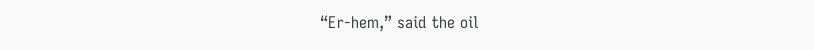“Er-hem,” said the oil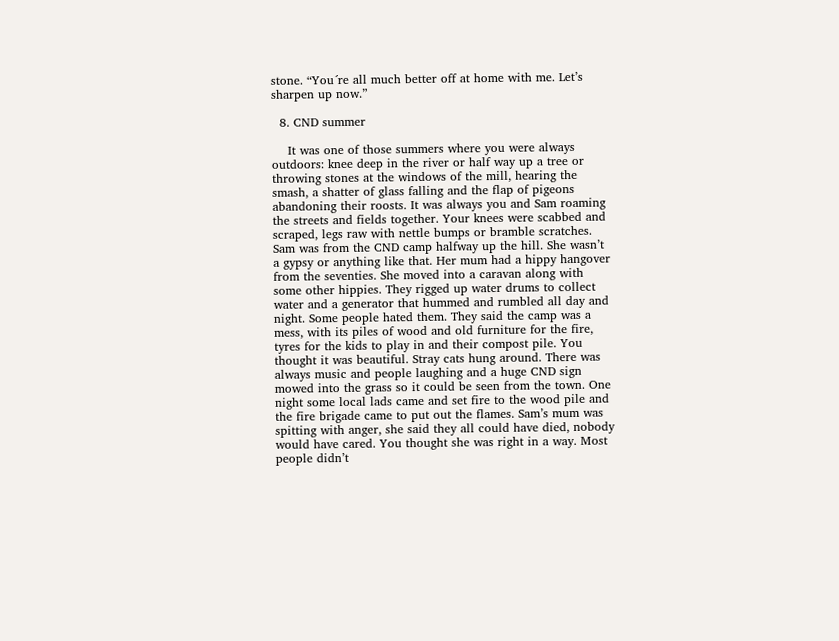stone. “You´re all much better off at home with me. Let’s sharpen up now.”

  8. CND summer

    It was one of those summers where you were always outdoors: knee deep in the river or half way up a tree or throwing stones at the windows of the mill, hearing the smash, a shatter of glass falling and the flap of pigeons abandoning their roosts. It was always you and Sam roaming the streets and fields together. Your knees were scabbed and scraped, legs raw with nettle bumps or bramble scratches. Sam was from the CND camp halfway up the hill. She wasn’t a gypsy or anything like that. Her mum had a hippy hangover from the seventies. She moved into a caravan along with some other hippies. They rigged up water drums to collect water and a generator that hummed and rumbled all day and night. Some people hated them. They said the camp was a mess, with its piles of wood and old furniture for the fire, tyres for the kids to play in and their compost pile. You thought it was beautiful. Stray cats hung around. There was always music and people laughing and a huge CND sign mowed into the grass so it could be seen from the town. One night some local lads came and set fire to the wood pile and the fire brigade came to put out the flames. Sam’s mum was spitting with anger, she said they all could have died, nobody would have cared. You thought she was right in a way. Most people didn’t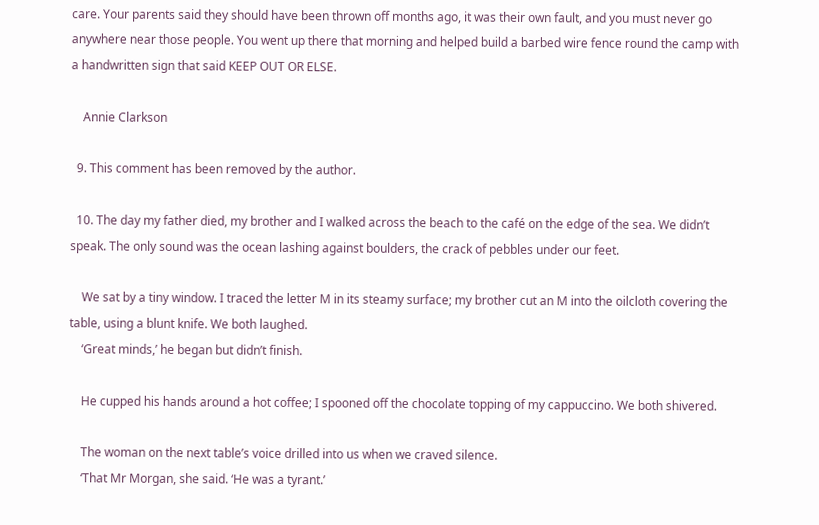care. Your parents said they should have been thrown off months ago, it was their own fault, and you must never go anywhere near those people. You went up there that morning and helped build a barbed wire fence round the camp with a handwritten sign that said KEEP OUT OR ELSE.

    Annie Clarkson

  9. This comment has been removed by the author.

  10. The day my father died, my brother and I walked across the beach to the café on the edge of the sea. We didn’t speak. The only sound was the ocean lashing against boulders, the crack of pebbles under our feet.

    We sat by a tiny window. I traced the letter M in its steamy surface; my brother cut an M into the oilcloth covering the table, using a blunt knife. We both laughed.
    ‘Great minds,’ he began but didn’t finish.

    He cupped his hands around a hot coffee; I spooned off the chocolate topping of my cappuccino. We both shivered.

    The woman on the next table’s voice drilled into us when we craved silence.
    ‘That Mr Morgan, she said. ‘He was a tyrant.’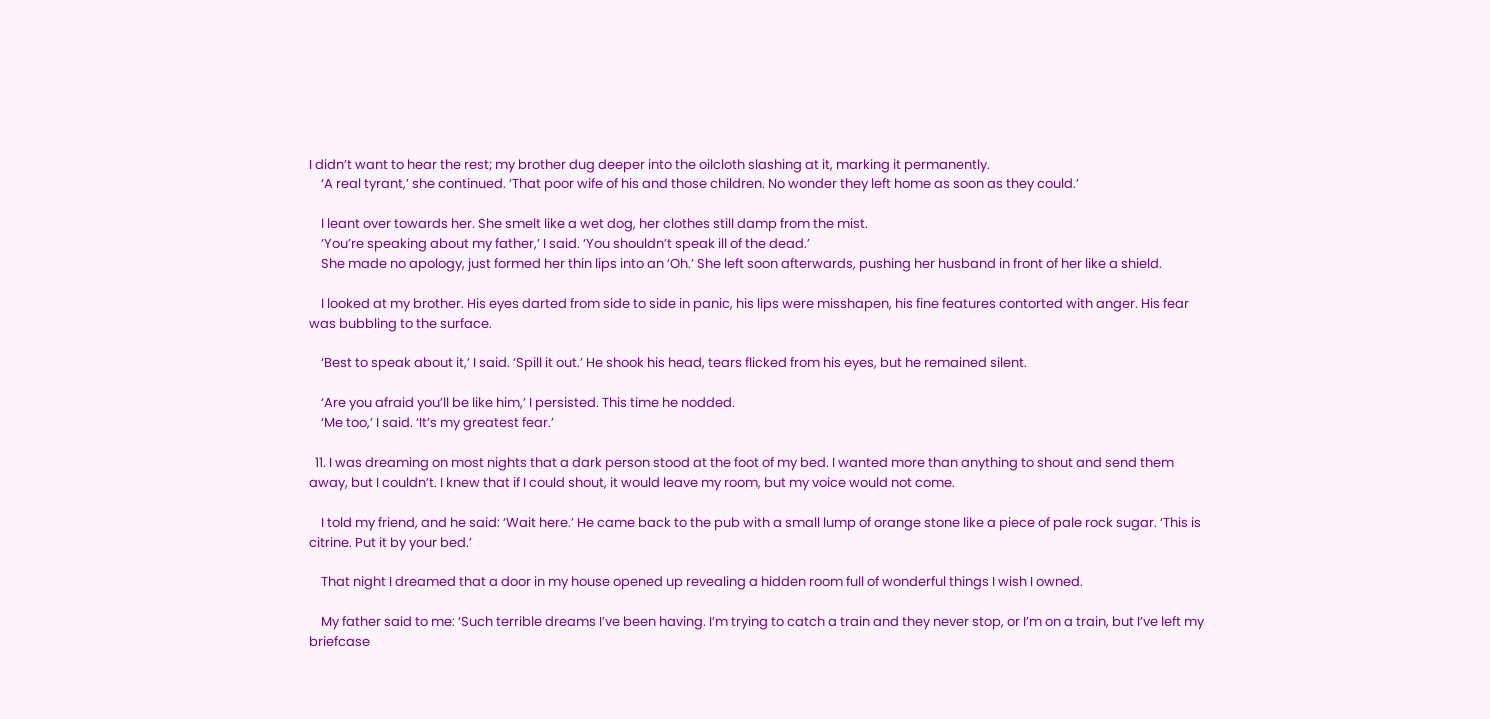I didn’t want to hear the rest; my brother dug deeper into the oilcloth slashing at it, marking it permanently.
    ‘A real tyrant,’ she continued. ‘That poor wife of his and those children. No wonder they left home as soon as they could.’

    I leant over towards her. She smelt like a wet dog, her clothes still damp from the mist.
    ‘You’re speaking about my father,’ I said. ‘You shouldn’t speak ill of the dead.’
    She made no apology, just formed her thin lips into an ‘Oh.’ She left soon afterwards, pushing her husband in front of her like a shield.

    I looked at my brother. His eyes darted from side to side in panic, his lips were misshapen, his fine features contorted with anger. His fear was bubbling to the surface.

    ‘Best to speak about it,’ I said. ‘Spill it out.’ He shook his head, tears flicked from his eyes, but he remained silent.

    ‘Are you afraid you’ll be like him,’ I persisted. This time he nodded.
    ‘Me too,’ I said. ‘It’s my greatest fear.’

  11. I was dreaming on most nights that a dark person stood at the foot of my bed. I wanted more than anything to shout and send them away, but I couldn’t. I knew that if I could shout, it would leave my room, but my voice would not come.

    I told my friend, and he said: ‘Wait here.’ He came back to the pub with a small lump of orange stone like a piece of pale rock sugar. ‘This is citrine. Put it by your bed.’

    That night I dreamed that a door in my house opened up revealing a hidden room full of wonderful things I wish I owned.

    My father said to me: ‘Such terrible dreams I’ve been having. I’m trying to catch a train and they never stop, or I’m on a train, but I’ve left my briefcase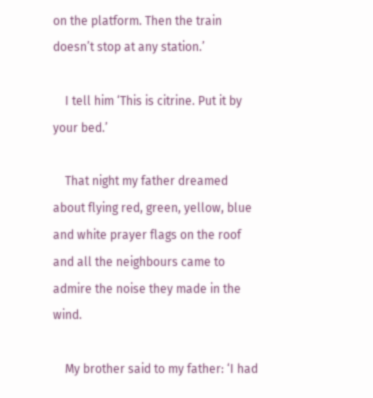on the platform. Then the train doesn’t stop at any station.’

    I tell him ‘This is citrine. Put it by your bed.’

    That night my father dreamed about flying red, green, yellow, blue and white prayer flags on the roof and all the neighbours came to admire the noise they made in the wind.

    My brother said to my father: ‘I had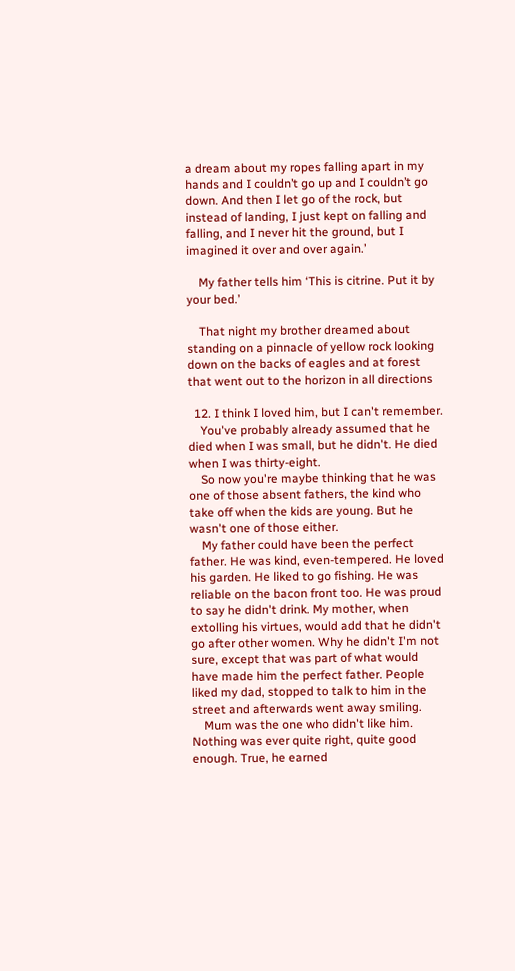a dream about my ropes falling apart in my hands and I couldn’t go up and I couldn’t go down. And then I let go of the rock, but instead of landing, I just kept on falling and falling, and I never hit the ground, but I imagined it over and over again.’

    My father tells him ‘This is citrine. Put it by your bed.’

    That night my brother dreamed about standing on a pinnacle of yellow rock looking down on the backs of eagles and at forest that went out to the horizon in all directions

  12. I think I loved him, but I can't remember.
    You've probably already assumed that he died when I was small, but he didn't. He died when I was thirty-eight.
    So now you're maybe thinking that he was one of those absent fathers, the kind who take off when the kids are young. But he wasn't one of those either.
    My father could have been the perfect father. He was kind, even-tempered. He loved his garden. He liked to go fishing. He was reliable on the bacon front too. He was proud to say he didn't drink. My mother, when extolling his virtues, would add that he didn't go after other women. Why he didn't I'm not sure, except that was part of what would have made him the perfect father. People liked my dad, stopped to talk to him in the street and afterwards went away smiling.
    Mum was the one who didn't like him. Nothing was ever quite right, quite good enough. True, he earned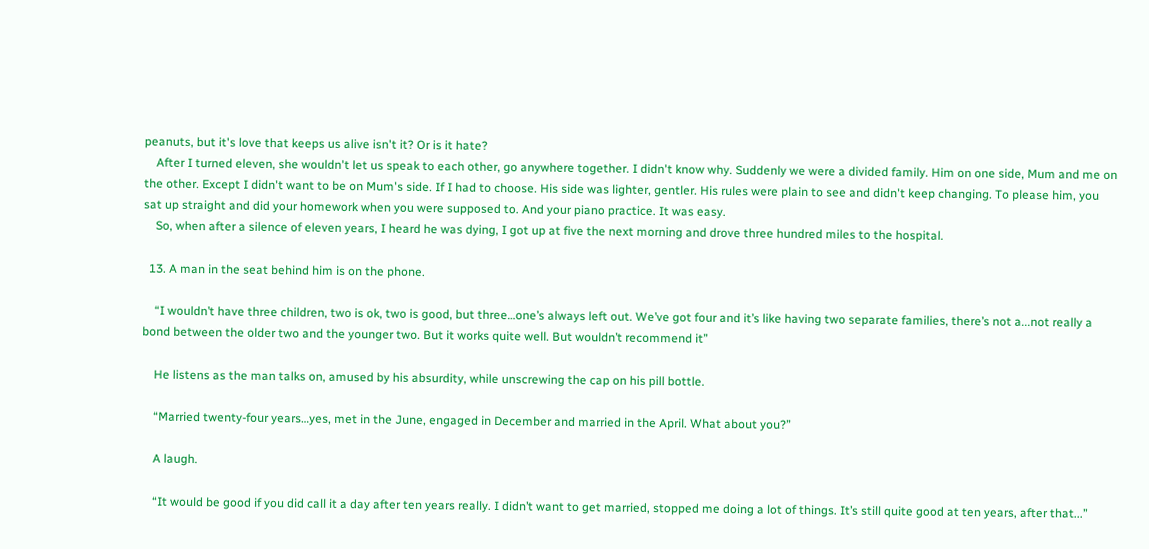peanuts, but it's love that keeps us alive isn't it? Or is it hate?
    After I turned eleven, she wouldn't let us speak to each other, go anywhere together. I didn't know why. Suddenly we were a divided family. Him on one side, Mum and me on the other. Except I didn't want to be on Mum's side. If I had to choose. His side was lighter, gentler. His rules were plain to see and didn't keep changing. To please him, you sat up straight and did your homework when you were supposed to. And your piano practice. It was easy.
    So, when after a silence of eleven years, I heard he was dying, I got up at five the next morning and drove three hundred miles to the hospital.

  13. A man in the seat behind him is on the phone.

    “I wouldn’t have three children, two is ok, two is good, but three…one’s always left out. We’ve got four and it’s like having two separate families, there’s not a...not really a bond between the older two and the younger two. But it works quite well. But wouldn’t recommend it”

    He listens as the man talks on, amused by his absurdity, while unscrewing the cap on his pill bottle.

    “Married twenty-four years…yes, met in the June, engaged in December and married in the April. What about you?”

    A laugh.

    “It would be good if you did call it a day after ten years really. I didn’t want to get married, stopped me doing a lot of things. It’s still quite good at ten years, after that...”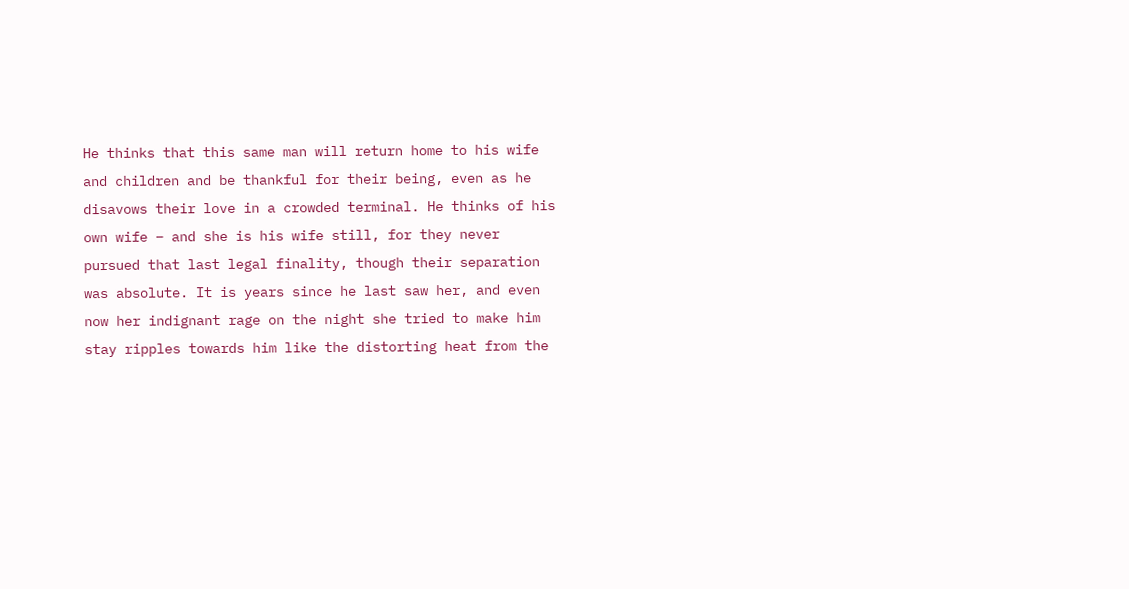He thinks that this same man will return home to his wife and children and be thankful for their being, even as he disavows their love in a crowded terminal. He thinks of his own wife – and she is his wife still, for they never pursued that last legal finality, though their separation was absolute. It is years since he last saw her, and even now her indignant rage on the night she tried to make him stay ripples towards him like the distorting heat from the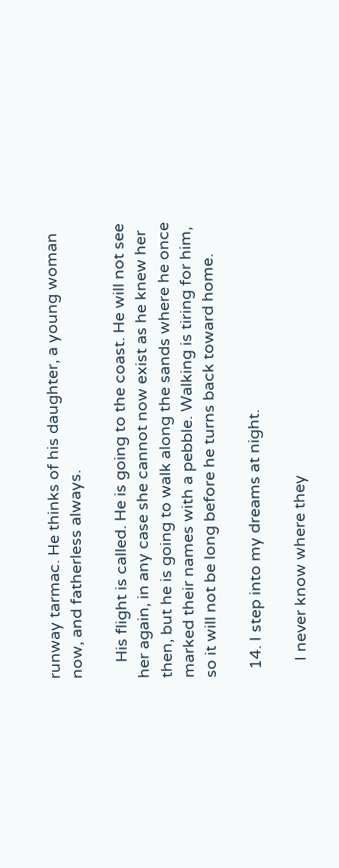runway tarmac. He thinks of his daughter, a young woman now, and fatherless always.

    His flight is called. He is going to the coast. He will not see her again, in any case she cannot now exist as he knew her then, but he is going to walk along the sands where he once marked their names with a pebble. Walking is tiring for him, so it will not be long before he turns back toward home.

  14. I step into my dreams at night.

    I never know where they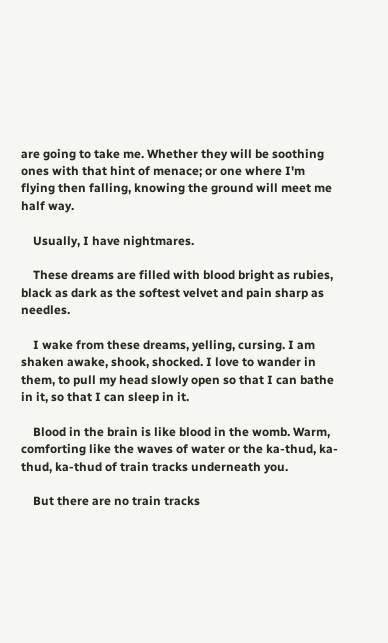are going to take me. Whether they will be soothing ones with that hint of menace; or one where I'm flying then falling, knowing the ground will meet me half way.

    Usually, I have nightmares.

    These dreams are filled with blood bright as rubies, black as dark as the softest velvet and pain sharp as needles.

    I wake from these dreams, yelling, cursing. I am shaken awake, shook, shocked. I love to wander in them, to pull my head slowly open so that I can bathe in it, so that I can sleep in it.

    Blood in the brain is like blood in the womb. Warm, comforting like the waves of water or the ka-thud, ka-thud, ka-thud of train tracks underneath you.

    But there are no train tracks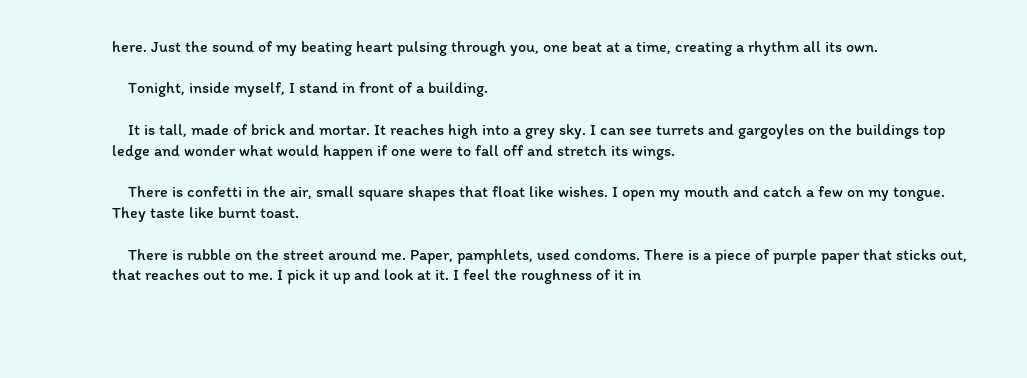here. Just the sound of my beating heart pulsing through you, one beat at a time, creating a rhythm all its own.

    Tonight, inside myself, I stand in front of a building.

    It is tall, made of brick and mortar. It reaches high into a grey sky. I can see turrets and gargoyles on the buildings top ledge and wonder what would happen if one were to fall off and stretch its wings.

    There is confetti in the air, small square shapes that float like wishes. I open my mouth and catch a few on my tongue. They taste like burnt toast.

    There is rubble on the street around me. Paper, pamphlets, used condoms. There is a piece of purple paper that sticks out, that reaches out to me. I pick it up and look at it. I feel the roughness of it in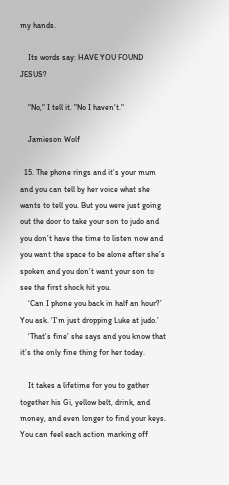my hands.

    Its words say: HAVE YOU FOUND JESUS?

    "No," I tell it. "No I haven't."

    Jamieson Wolf

  15. The phone rings and it’s your mum and you can tell by her voice what she wants to tell you. But you were just going out the door to take your son to judo and you don’t have the time to listen now and you want the space to be alone after she’s spoken and you don’t want your son to see the first shock hit you.
    ‘Can I phone you back in half an hour?’ You ask. ‘I’m just dropping Luke at judo.’
    ‘That’s fine’ she says and you know that it’s the only fine thing for her today.

    It takes a lifetime for you to gather together his Gi, yellow belt, drink, and money, and even longer to find your keys. You can feel each action marking off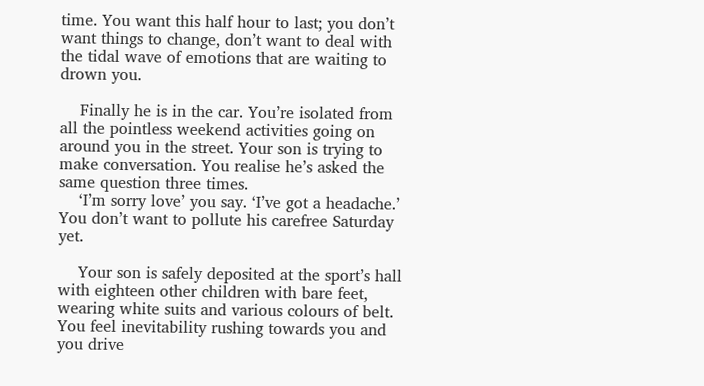time. You want this half hour to last; you don’t want things to change, don’t want to deal with the tidal wave of emotions that are waiting to drown you.

    Finally he is in the car. You’re isolated from all the pointless weekend activities going on around you in the street. Your son is trying to make conversation. You realise he’s asked the same question three times.
    ‘I’m sorry love’ you say. ‘I’ve got a headache.’ You don’t want to pollute his carefree Saturday yet.

    Your son is safely deposited at the sport’s hall with eighteen other children with bare feet, wearing white suits and various colours of belt. You feel inevitability rushing towards you and you drive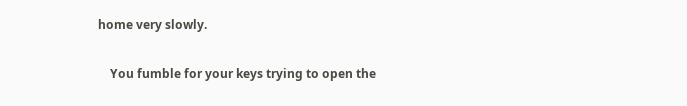home very slowly.

    You fumble for your keys trying to open the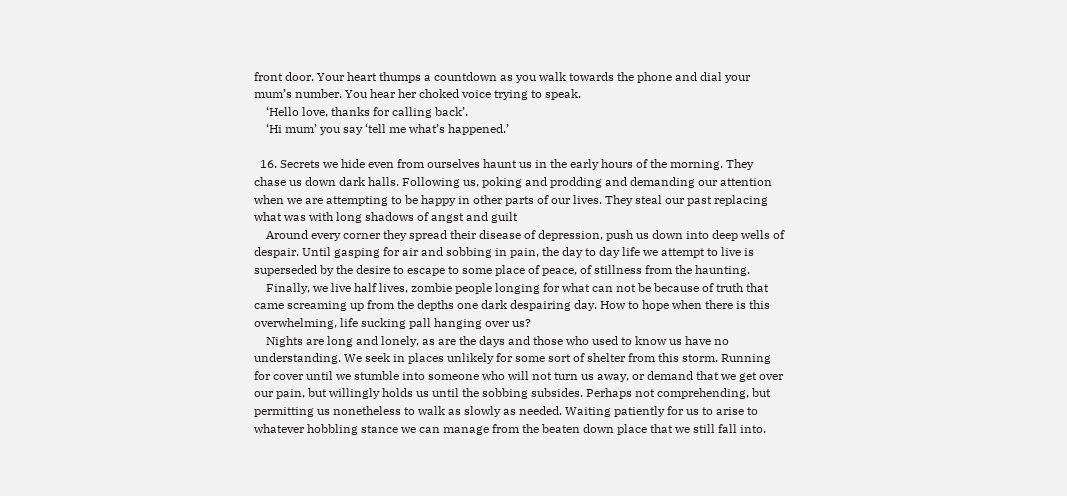front door. Your heart thumps a countdown as you walk towards the phone and dial your mum’s number. You hear her choked voice trying to speak.
    ‘Hello love, thanks for calling back’.
    ‘Hi mum’ you say ‘tell me what’s happened.’

  16. Secrets we hide even from ourselves haunt us in the early hours of the morning. They chase us down dark halls. Following us, poking and prodding and demanding our attention when we are attempting to be happy in other parts of our lives. They steal our past replacing what was with long shadows of angst and guilt
    Around every corner they spread their disease of depression, push us down into deep wells of despair. Until gasping for air and sobbing in pain, the day to day life we attempt to live is superseded by the desire to escape to some place of peace, of stillness from the haunting.
    Finally, we live half lives, zombie people longing for what can not be because of truth that came screaming up from the depths one dark despairing day. How to hope when there is this overwhelming, life sucking pall hanging over us?
    Nights are long and lonely, as are the days and those who used to know us have no understanding. We seek in places unlikely for some sort of shelter from this storm. Running for cover until we stumble into someone who will not turn us away, or demand that we get over our pain, but willingly holds us until the sobbing subsides. Perhaps not comprehending, but permitting us nonetheless to walk as slowly as needed. Waiting patiently for us to arise to whatever hobbling stance we can manage from the beaten down place that we still fall into.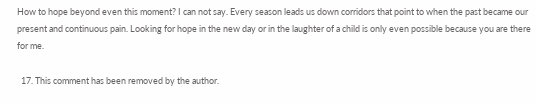How to hope beyond even this moment? I can not say. Every season leads us down corridors that point to when the past became our present and continuous pain. Looking for hope in the new day or in the laughter of a child is only even possible because you are there for me.

  17. This comment has been removed by the author.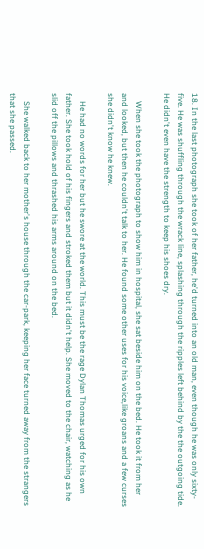18. In the last photograph she took of her father, he'd turned into an old man, even though he was only sixty-five. He was shuffling through the wrack line, splashing through the ripples left behind by the the outgoing tide. He didn't even have the strength to keep his shoes dry.

    When she took the photograph to show him in hospital, she sat beside him on the bed. He took it from her and looked, but then he couldn't talk to her. He found some other uses for his voice,like groans and a few curses she didn't know he knew.

    He had no words for her but he swore at the world. This must be the rage Dylan Thomas urged for his own father. She took hold of his fingers and stroked them but it didn't help. She moved to the chair, watching as he slid off the pillows and thrashed his arms around on the bed.

    She walked back to her mother's house through the car-park, keeping her face turned away from the strangers that she passed.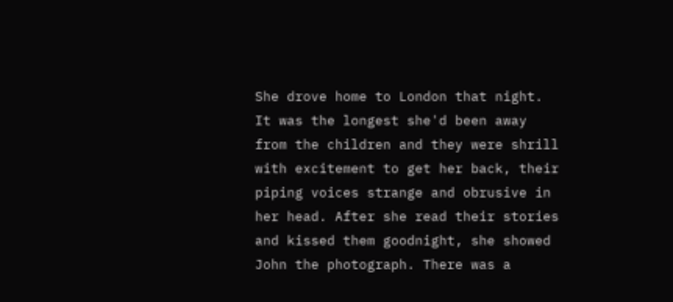She drove home to London that night. It was the longest she'd been away from the children and they were shrill with excitement to get her back, their piping voices strange and obrusive in her head. After she read their stories and kissed them goodnight, she showed John the photograph. There was a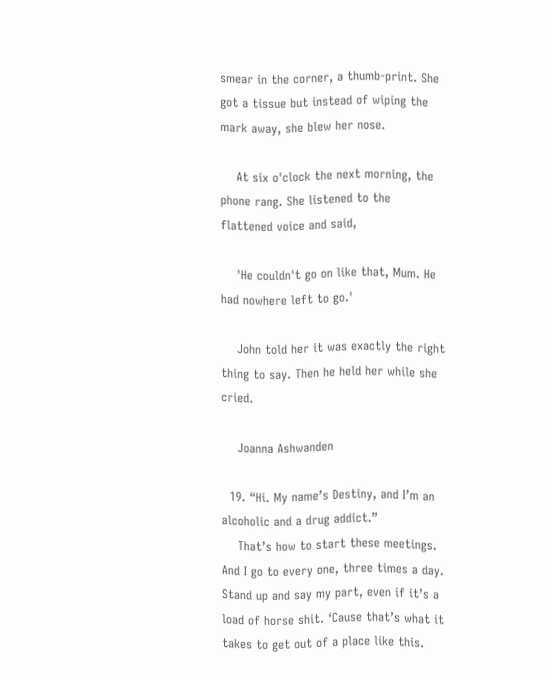smear in the corner, a thumb-print. She got a tissue but instead of wiping the mark away, she blew her nose.

    At six o'clock the next morning, the phone rang. She listened to the flattened voice and said,

    'He couldn't go on like that, Mum. He had nowhere left to go.'

    John told her it was exactly the right thing to say. Then he held her while she cried.

    Joanna Ashwanden

  19. “Hi. My name’s Destiny, and I’m an alcoholic and a drug addict.”
    That’s how to start these meetings. And I go to every one, three times a day. Stand up and say my part, even if it’s a load of horse shit. ‘Cause that’s what it takes to get out of a place like this.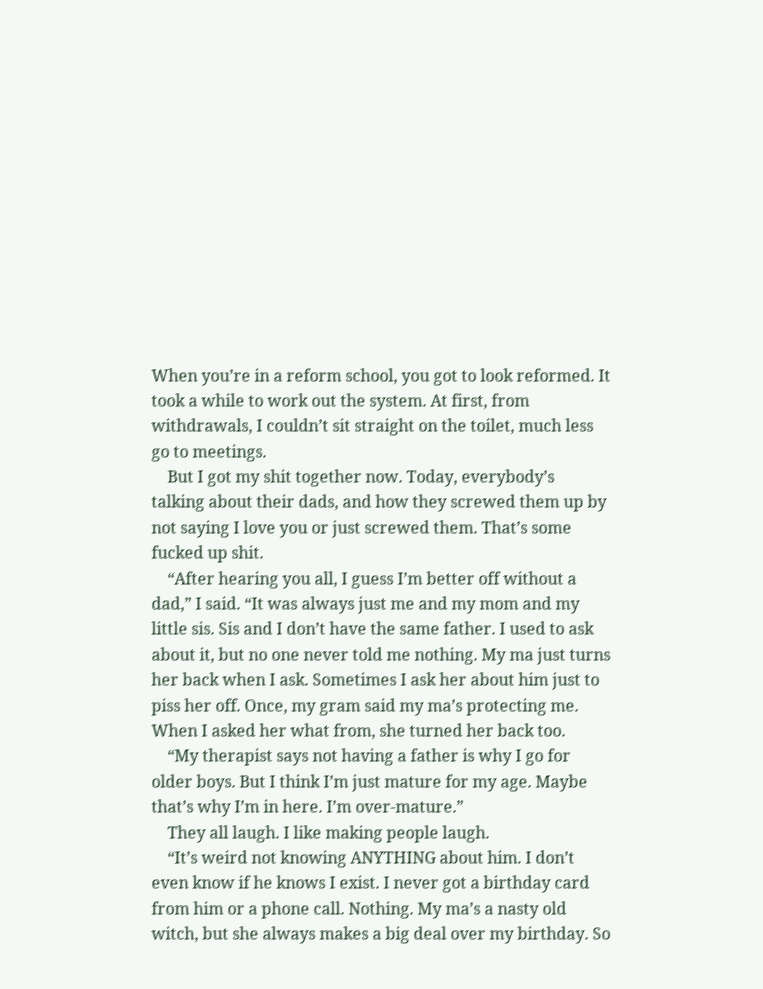When you’re in a reform school, you got to look reformed. It took a while to work out the system. At first, from withdrawals, I couldn’t sit straight on the toilet, much less go to meetings.
    But I got my shit together now. Today, everybody’s talking about their dads, and how they screwed them up by not saying I love you or just screwed them. That’s some fucked up shit.
    “After hearing you all, I guess I’m better off without a dad,” I said. “It was always just me and my mom and my little sis. Sis and I don’t have the same father. I used to ask about it, but no one never told me nothing. My ma just turns her back when I ask. Sometimes I ask her about him just to piss her off. Once, my gram said my ma’s protecting me. When I asked her what from, she turned her back too.
    “My therapist says not having a father is why I go for older boys. But I think I’m just mature for my age. Maybe that’s why I’m in here. I’m over-mature.”
    They all laugh. I like making people laugh.
    “It’s weird not knowing ANYTHING about him. I don’t even know if he knows I exist. I never got a birthday card from him or a phone call. Nothing. My ma’s a nasty old witch, but she always makes a big deal over my birthday. So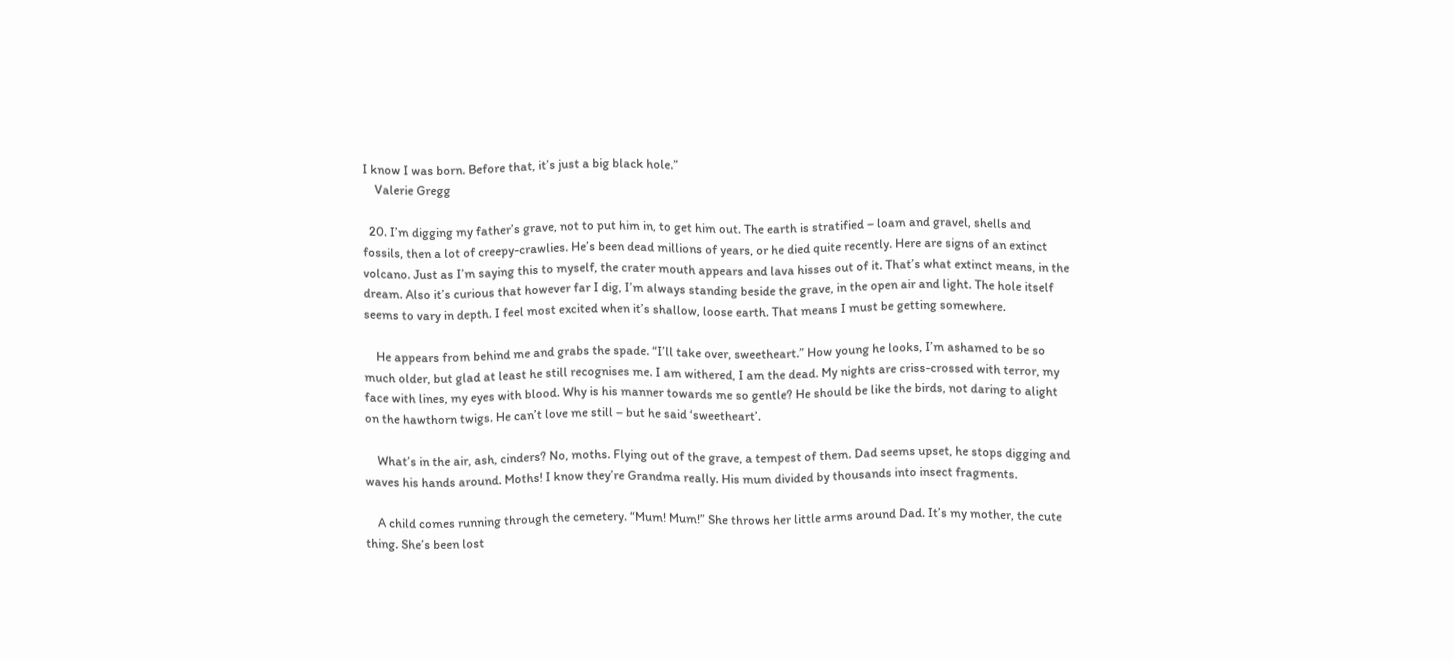I know I was born. Before that, it’s just a big black hole.”
    Valerie Gregg

  20. I’m digging my father’s grave, not to put him in, to get him out. The earth is stratified – loam and gravel, shells and fossils, then a lot of creepy-crawlies. He’s been dead millions of years, or he died quite recently. Here are signs of an extinct volcano. Just as I’m saying this to myself, the crater mouth appears and lava hisses out of it. That’s what extinct means, in the dream. Also it’s curious that however far I dig, I’m always standing beside the grave, in the open air and light. The hole itself seems to vary in depth. I feel most excited when it’s shallow, loose earth. That means I must be getting somewhere.

    He appears from behind me and grabs the spade. “I’ll take over, sweetheart.” How young he looks, I’m ashamed to be so much older, but glad at least he still recognises me. I am withered, I am the dead. My nights are criss-crossed with terror, my face with lines, my eyes with blood. Why is his manner towards me so gentle? He should be like the birds, not daring to alight on the hawthorn twigs. He can’t love me still – but he said ‘sweetheart’.

    What’s in the air, ash, cinders? No, moths. Flying out of the grave, a tempest of them. Dad seems upset, he stops digging and waves his hands around. Moths! I know they’re Grandma really. His mum divided by thousands into insect fragments.

    A child comes running through the cemetery. “Mum! Mum!” She throws her little arms around Dad. It’s my mother, the cute thing. She’s been lost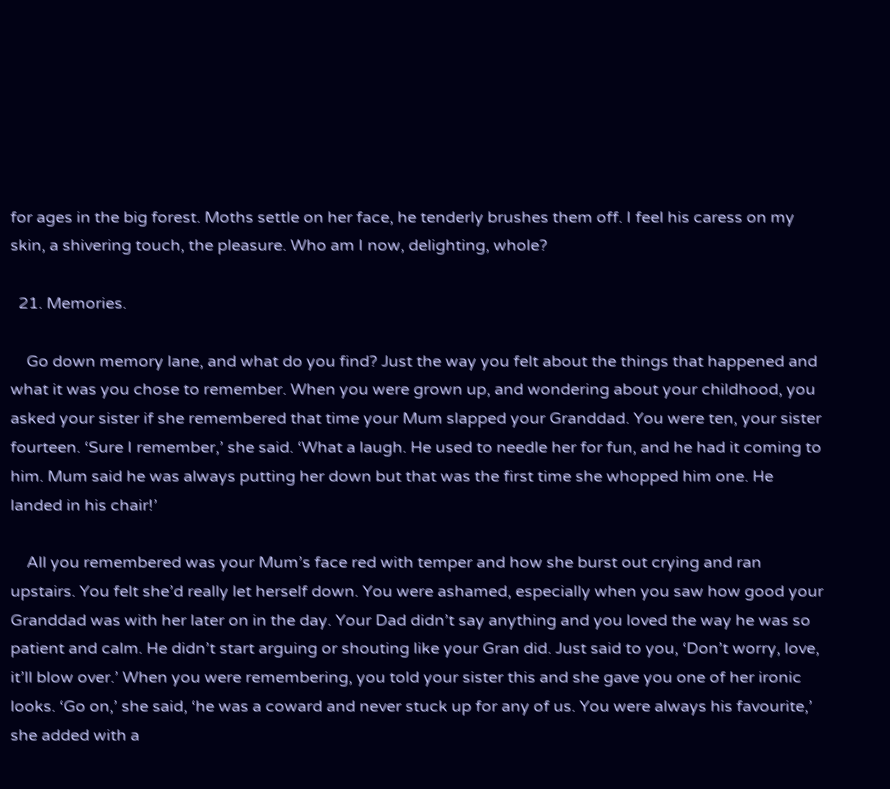for ages in the big forest. Moths settle on her face, he tenderly brushes them off. I feel his caress on my skin, a shivering touch, the pleasure. Who am I now, delighting, whole?

  21. Memories.

    Go down memory lane, and what do you find? Just the way you felt about the things that happened and what it was you chose to remember. When you were grown up, and wondering about your childhood, you asked your sister if she remembered that time your Mum slapped your Granddad. You were ten, your sister fourteen. ‘Sure I remember,’ she said. ‘What a laugh. He used to needle her for fun, and he had it coming to him. Mum said he was always putting her down but that was the first time she whopped him one. He landed in his chair!’

    All you remembered was your Mum’s face red with temper and how she burst out crying and ran upstairs. You felt she’d really let herself down. You were ashamed, especially when you saw how good your Granddad was with her later on in the day. Your Dad didn’t say anything and you loved the way he was so patient and calm. He didn’t start arguing or shouting like your Gran did. Just said to you, ‘Don’t worry, love, it’ll blow over.’ When you were remembering, you told your sister this and she gave you one of her ironic looks. ‘Go on,’ she said, ‘he was a coward and never stuck up for any of us. You were always his favourite,’ she added with a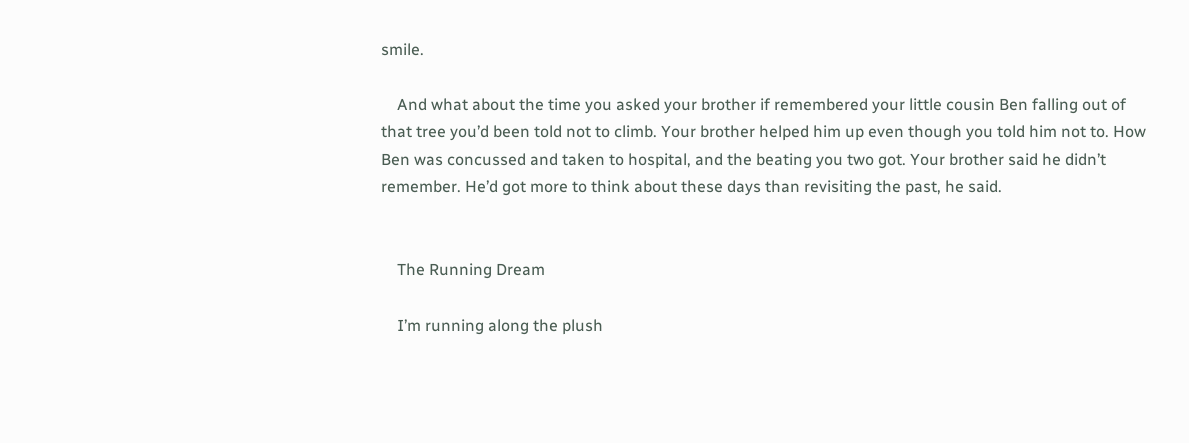smile.

    And what about the time you asked your brother if remembered your little cousin Ben falling out of that tree you’d been told not to climb. Your brother helped him up even though you told him not to. How Ben was concussed and taken to hospital, and the beating you two got. Your brother said he didn’t remember. He’d got more to think about these days than revisiting the past, he said.


    The Running Dream

    I’m running along the plush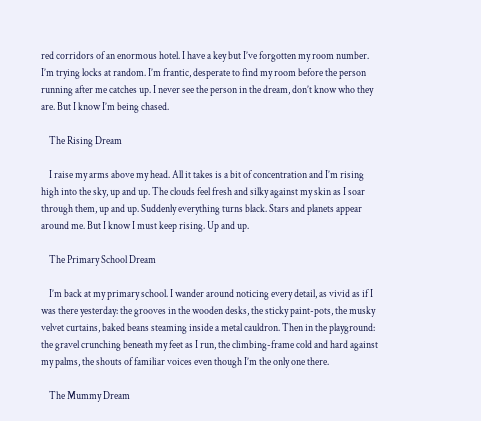red corridors of an enormous hotel. I have a key but I’ve forgotten my room number. I’m trying locks at random. I’m frantic, desperate to find my room before the person running after me catches up. I never see the person in the dream, don’t know who they are. But I know I’m being chased.

    The Rising Dream

    I raise my arms above my head. All it takes is a bit of concentration and I’m rising high into the sky, up and up. The clouds feel fresh and silky against my skin as I soar through them, up and up. Suddenly everything turns black. Stars and planets appear around me. But I know I must keep rising. Up and up.

    The Primary School Dream

    I’m back at my primary school. I wander around noticing every detail, as vivid as if I was there yesterday: the grooves in the wooden desks, the sticky paint-pots, the musky velvet curtains, baked beans steaming inside a metal cauldron. Then in the playground: the gravel crunching beneath my feet as I run, the climbing-frame cold and hard against my palms, the shouts of familiar voices even though I’m the only one there.

    The Mummy Dream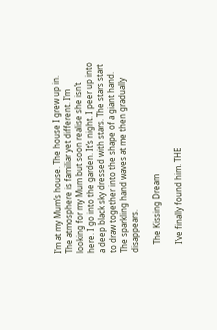I’m at my Mum’s house. The house I grew up in. The atmosphere is familiar yet different. I’m looking for my Mum but soon realise she isn’t here. I go into the garden. It’s night. I peer up into a deep black sky dressed with stars. The stars start to draw together into the shape of a giant hand. The sparkling hand waves at me then gradually disappears.

    The Kissing Dream

    I’ve finally found him. THE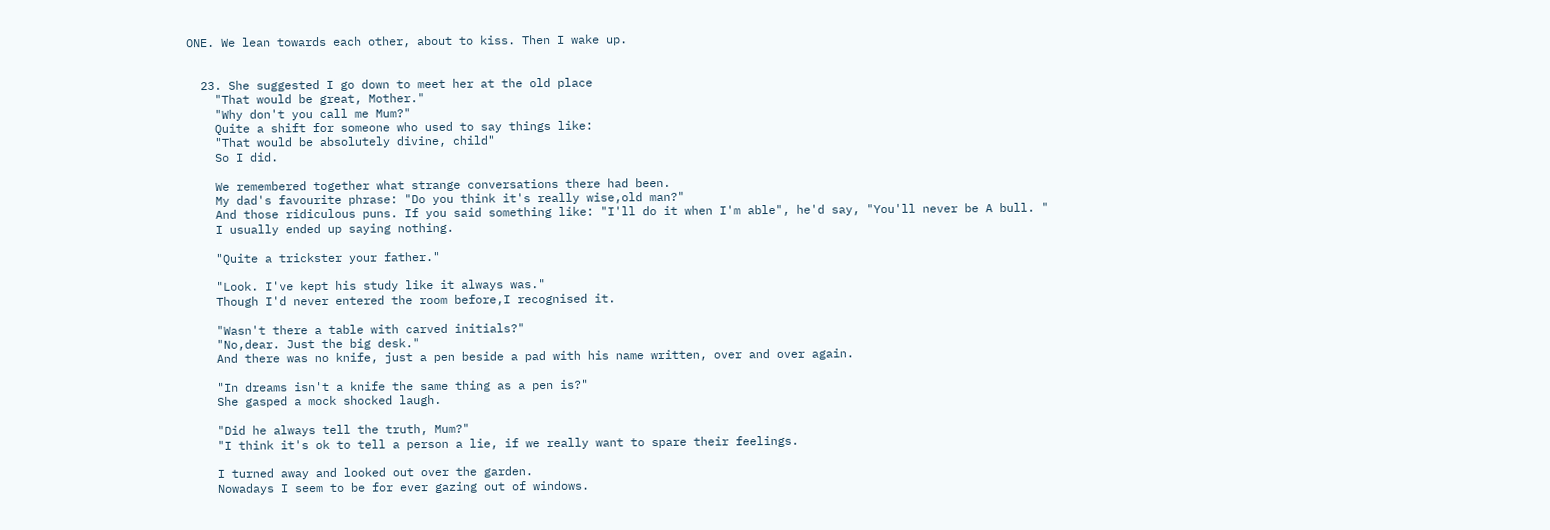ONE. We lean towards each other, about to kiss. Then I wake up.


  23. She suggested I go down to meet her at the old place
    "That would be great, Mother."
    "Why don't you call me Mum?"
    Quite a shift for someone who used to say things like:
    "That would be absolutely divine, child"
    So I did.

    We remembered together what strange conversations there had been.
    My dad's favourite phrase: "Do you think it's really wise,old man?"
    And those ridiculous puns. If you said something like: "I'll do it when I'm able", he'd say, "You'll never be A bull. "
    I usually ended up saying nothing.

    "Quite a trickster your father."

    "Look. I've kept his study like it always was."
    Though I'd never entered the room before,I recognised it.

    "Wasn't there a table with carved initials?"
    "No,dear. Just the big desk."
    And there was no knife, just a pen beside a pad with his name written, over and over again.

    "In dreams isn't a knife the same thing as a pen is?"
    She gasped a mock shocked laugh.

    "Did he always tell the truth, Mum?"
    "I think it's ok to tell a person a lie, if we really want to spare their feelings.

    I turned away and looked out over the garden.
    Nowadays I seem to be for ever gazing out of windows.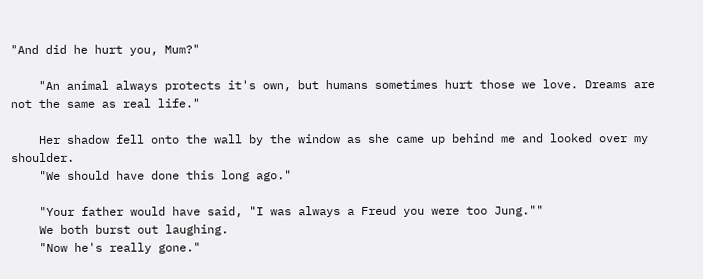"And did he hurt you, Mum?"

    "An animal always protects it's own, but humans sometimes hurt those we love. Dreams are not the same as real life."

    Her shadow fell onto the wall by the window as she came up behind me and looked over my shoulder.
    "We should have done this long ago."

    "Your father would have said, "I was always a Freud you were too Jung.""
    We both burst out laughing.
    "Now he's really gone."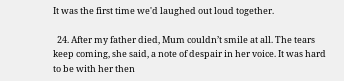It was the first time we'd laughed out loud together.

  24. After my father died, Mum couldn’t smile at all. The tears keep coming, she said, a note of despair in her voice. It was hard to be with her then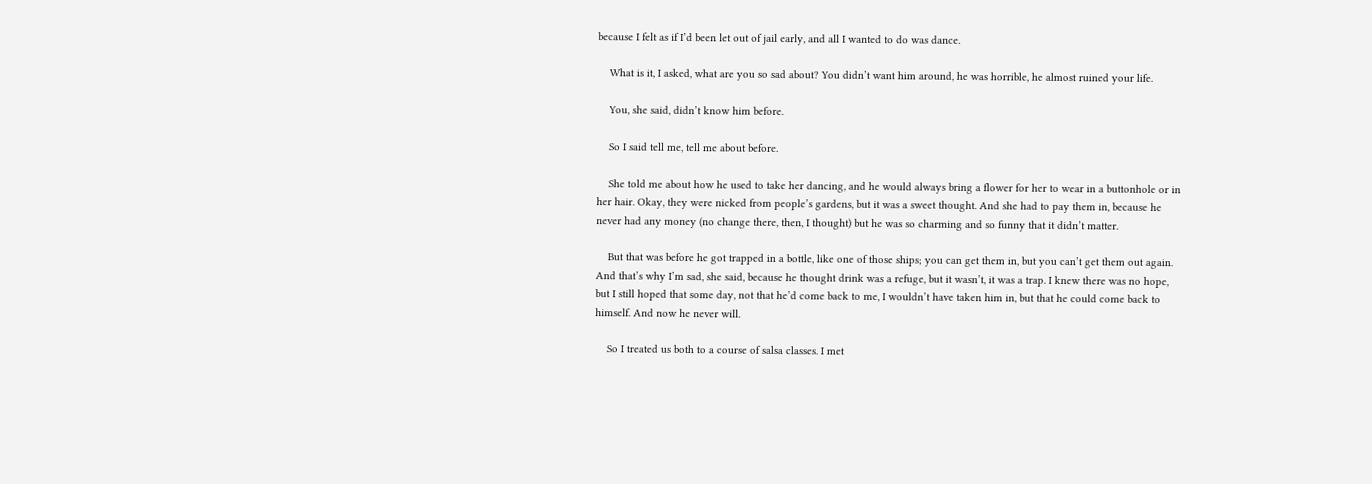because I felt as if I’d been let out of jail early, and all I wanted to do was dance.

    What is it, I asked, what are you so sad about? You didn’t want him around, he was horrible, he almost ruined your life.

    You, she said, didn’t know him before.

    So I said tell me, tell me about before.

    She told me about how he used to take her dancing, and he would always bring a flower for her to wear in a buttonhole or in her hair. Okay, they were nicked from people’s gardens, but it was a sweet thought. And she had to pay them in, because he never had any money (no change there, then, I thought) but he was so charming and so funny that it didn’t matter.

    But that was before he got trapped in a bottle, like one of those ships; you can get them in, but you can’t get them out again. And that’s why I’m sad, she said, because he thought drink was a refuge, but it wasn’t, it was a trap. I knew there was no hope, but I still hoped that some day, not that he’d come back to me, I wouldn’t have taken him in, but that he could come back to himself. And now he never will.

    So I treated us both to a course of salsa classes. I met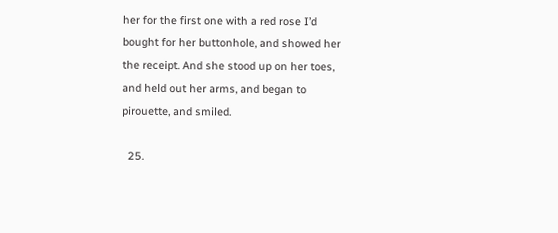her for the first one with a red rose I’d bought for her buttonhole, and showed her the receipt. And she stood up on her toes, and held out her arms, and began to pirouette, and smiled.

  25.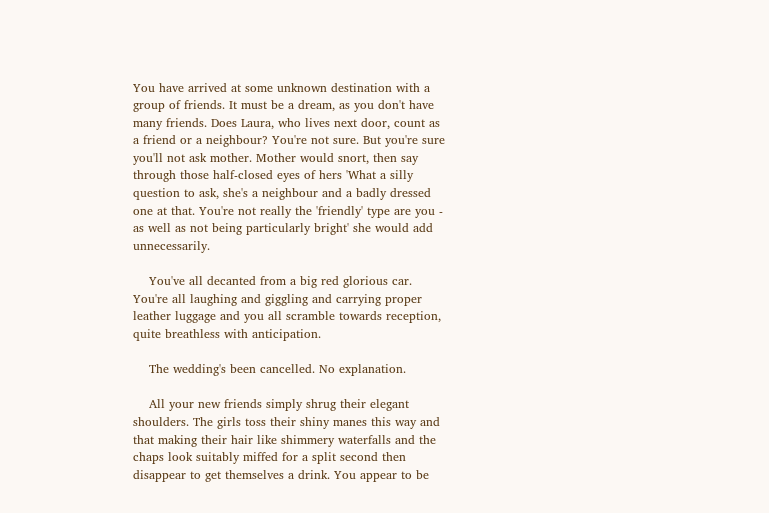You have arrived at some unknown destination with a group of friends. It must be a dream, as you don't have many friends. Does Laura, who lives next door, count as a friend or a neighbour? You're not sure. But you're sure you'll not ask mother. Mother would snort, then say through those half-closed eyes of hers 'What a silly question to ask, she's a neighbour and a badly dressed one at that. You're not really the 'friendly' type are you - as well as not being particularly bright' she would add unnecessarily.

    You've all decanted from a big red glorious car. You're all laughing and giggling and carrying proper leather luggage and you all scramble towards reception, quite breathless with anticipation.

    The wedding's been cancelled. No explanation.

    All your new friends simply shrug their elegant shoulders. The girls toss their shiny manes this way and that making their hair like shimmery waterfalls and the chaps look suitably miffed for a split second then disappear to get themselves a drink. You appear to be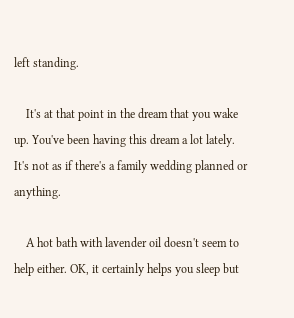left standing.

    It's at that point in the dream that you wake up. You've been having this dream a lot lately. It's not as if there's a family wedding planned or anything.

    A hot bath with lavender oil doesn't seem to help either. OK, it certainly helps you sleep but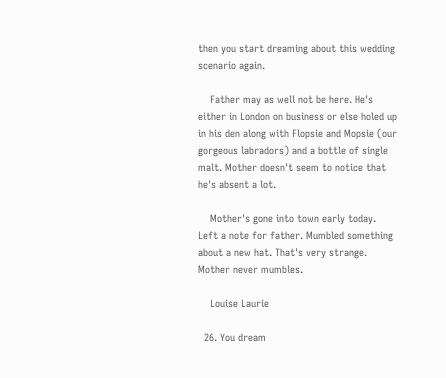then you start dreaming about this wedding scenario again.

    Father may as well not be here. He's either in London on business or else holed up in his den along with Flopsie and Mopsie (our gorgeous labradors) and a bottle of single malt. Mother doesn't seem to notice that he's absent a lot.

    Mother's gone into town early today. Left a note for father. Mumbled something about a new hat. That's very strange. Mother never mumbles.

    Louise Laurie

  26. You dream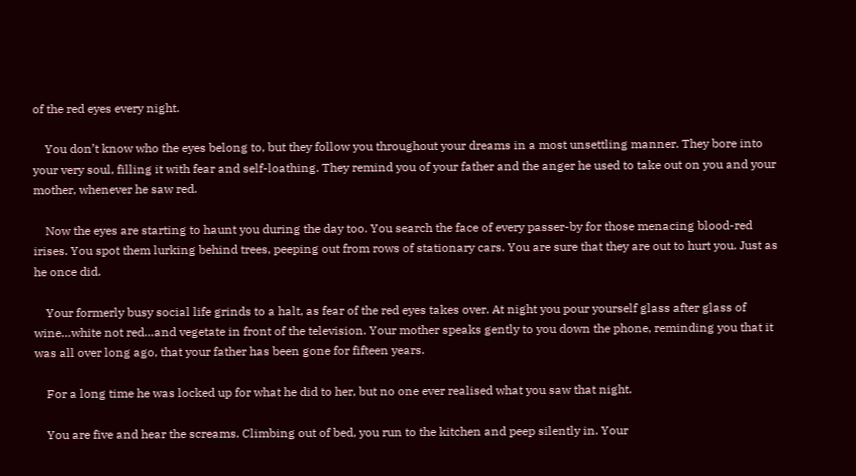of the red eyes every night.

    You don’t know who the eyes belong to, but they follow you throughout your dreams in a most unsettling manner. They bore into your very soul, filling it with fear and self-loathing. They remind you of your father and the anger he used to take out on you and your mother, whenever he saw red.

    Now the eyes are starting to haunt you during the day too. You search the face of every passer-by for those menacing blood-red irises. You spot them lurking behind trees, peeping out from rows of stationary cars. You are sure that they are out to hurt you. Just as he once did.

    Your formerly busy social life grinds to a halt, as fear of the red eyes takes over. At night you pour yourself glass after glass of wine…white not red…and vegetate in front of the television. Your mother speaks gently to you down the phone, reminding you that it was all over long ago, that your father has been gone for fifteen years.

    For a long time he was locked up for what he did to her, but no one ever realised what you saw that night.

    You are five and hear the screams. Climbing out of bed, you run to the kitchen and peep silently in. Your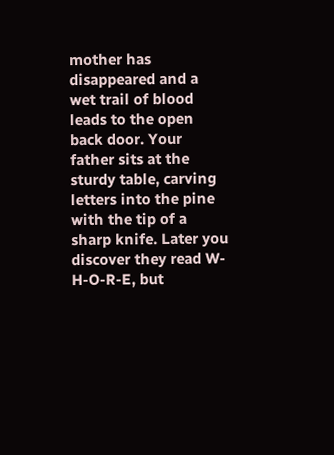mother has disappeared and a wet trail of blood leads to the open back door. Your father sits at the sturdy table, carving letters into the pine with the tip of a sharp knife. Later you discover they read W-H-O-R-E, but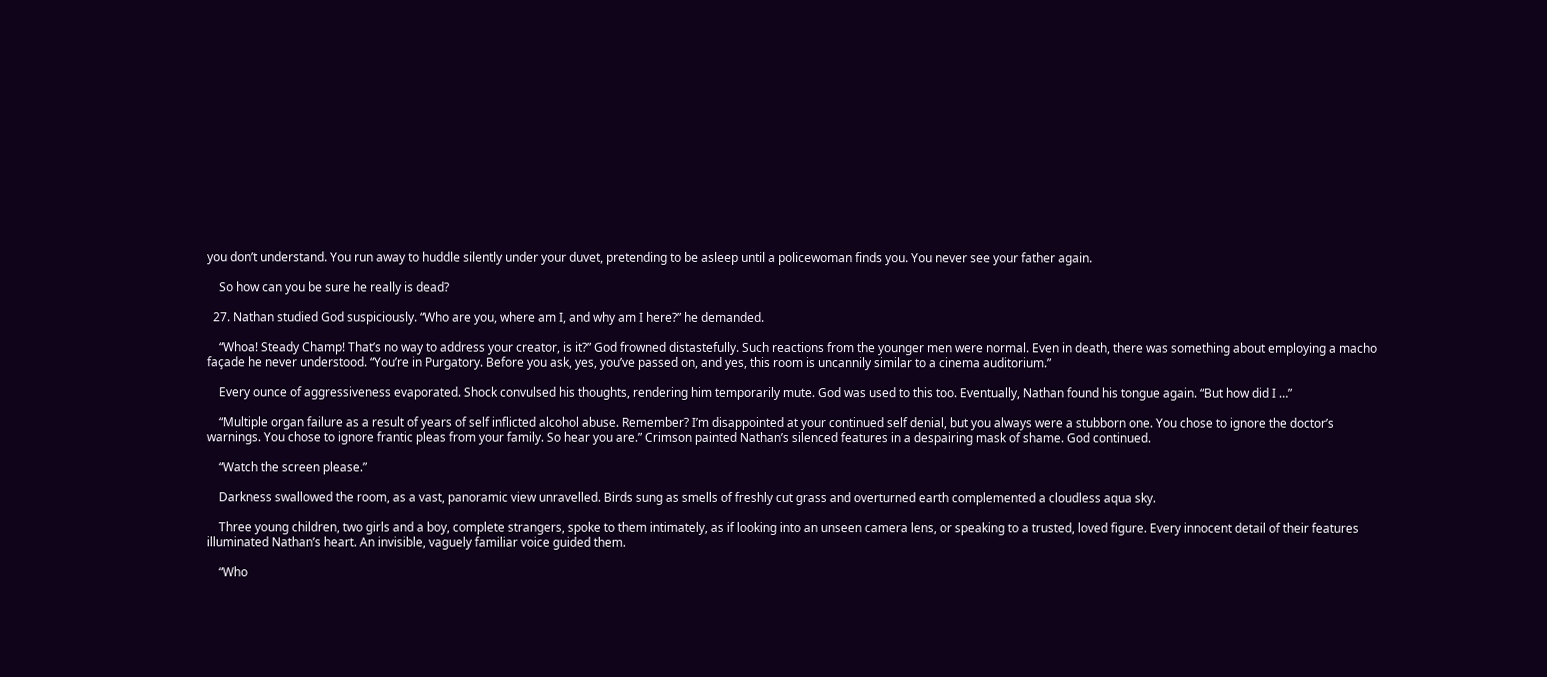you don’t understand. You run away to huddle silently under your duvet, pretending to be asleep until a policewoman finds you. You never see your father again.

    So how can you be sure he really is dead?

  27. Nathan studied God suspiciously. “Who are you, where am I, and why am I here?” he demanded.

    “Whoa! Steady Champ! That’s no way to address your creator, is it?” God frowned distastefully. Such reactions from the younger men were normal. Even in death, there was something about employing a macho façade he never understood. “You’re in Purgatory. Before you ask, yes, you’ve passed on, and yes, this room is uncannily similar to a cinema auditorium.”

    Every ounce of aggressiveness evaporated. Shock convulsed his thoughts, rendering him temporarily mute. God was used to this too. Eventually, Nathan found his tongue again. “But how did I …”

    “Multiple organ failure as a result of years of self inflicted alcohol abuse. Remember? I’m disappointed at your continued self denial, but you always were a stubborn one. You chose to ignore the doctor’s warnings. You chose to ignore frantic pleas from your family. So hear you are.” Crimson painted Nathan’s silenced features in a despairing mask of shame. God continued.

    “Watch the screen please.”

    Darkness swallowed the room, as a vast, panoramic view unravelled. Birds sung as smells of freshly cut grass and overturned earth complemented a cloudless aqua sky.

    Three young children, two girls and a boy, complete strangers, spoke to them intimately, as if looking into an unseen camera lens, or speaking to a trusted, loved figure. Every innocent detail of their features illuminated Nathan’s heart. An invisible, vaguely familiar voice guided them.

    “Who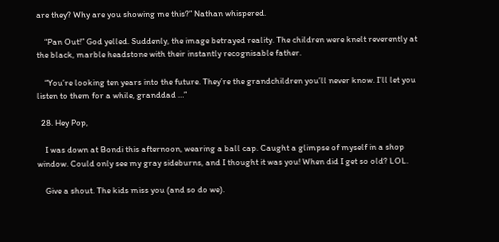are they? Why are you showing me this?” Nathan whispered.

    “Pan Out!” God yelled. Suddenly, the image betrayed reality. The children were knelt reverently at the black, marble headstone with their instantly recognisable father.

    “You’re looking ten years into the future. They’re the grandchildren you’ll never know. I’ll let you listen to them for a while, granddad …”

  28. Hey Pop,

    I was down at Bondi this afternoon, wearing a ball cap. Caught a glimpse of myself in a shop window. Could only see my gray sideburns, and I thought it was you! When did I get so old? LOL.

    Give a shout. The kids miss you (and so do we).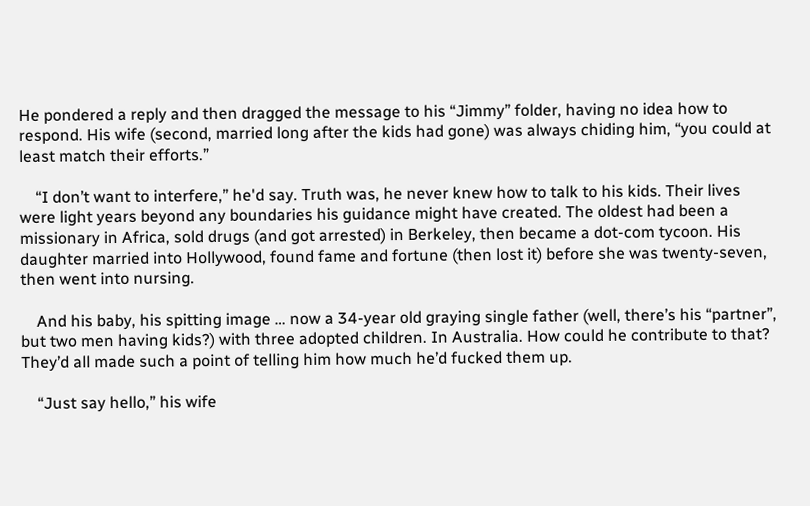He pondered a reply and then dragged the message to his “Jimmy” folder, having no idea how to respond. His wife (second, married long after the kids had gone) was always chiding him, “you could at least match their efforts.”

    “I don’t want to interfere,” he'd say. Truth was, he never knew how to talk to his kids. Their lives were light years beyond any boundaries his guidance might have created. The oldest had been a missionary in Africa, sold drugs (and got arrested) in Berkeley, then became a dot-com tycoon. His daughter married into Hollywood, found fame and fortune (then lost it) before she was twenty-seven, then went into nursing.

    And his baby, his spitting image … now a 34-year old graying single father (well, there’s his “partner”, but two men having kids?) with three adopted children. In Australia. How could he contribute to that? They’d all made such a point of telling him how much he’d fucked them up.

    “Just say hello,” his wife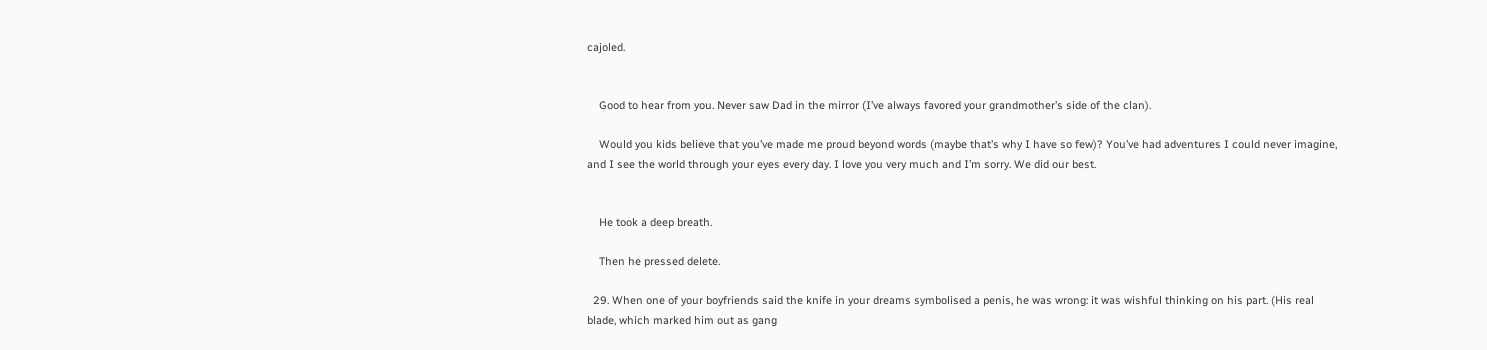cajoled.


    Good to hear from you. Never saw Dad in the mirror (I’ve always favored your grandmother’s side of the clan).

    Would you kids believe that you’ve made me proud beyond words (maybe that’s why I have so few)? You’ve had adventures I could never imagine, and I see the world through your eyes every day. I love you very much and I’m sorry. We did our best.


    He took a deep breath.

    Then he pressed delete.

  29. When one of your boyfriends said the knife in your dreams symbolised a penis, he was wrong: it was wishful thinking on his part. (His real blade, which marked him out as gang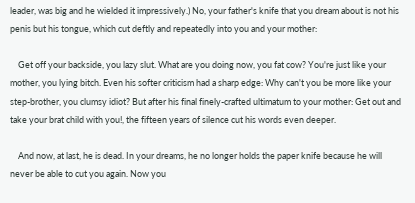leader, was big and he wielded it impressively.) No, your father's knife that you dream about is not his penis but his tongue, which cut deftly and repeatedly into you and your mother:

    Get off your backside, you lazy slut. What are you doing now, you fat cow? You're just like your mother, you lying bitch. Even his softer criticism had a sharp edge: Why can't you be more like your step-brother, you clumsy idiot? But after his final finely-crafted ultimatum to your mother: Get out and take your brat child with you!, the fifteen years of silence cut his words even deeper.

    And now, at last, he is dead. In your dreams, he no longer holds the paper knife because he will never be able to cut you again. Now you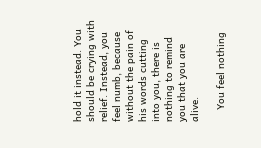hold it instead. You should be crying with relief. Instead, you feel numb, because without the pain of his words cutting into you, there is nothing to remind you that you are alive.

    You feel nothing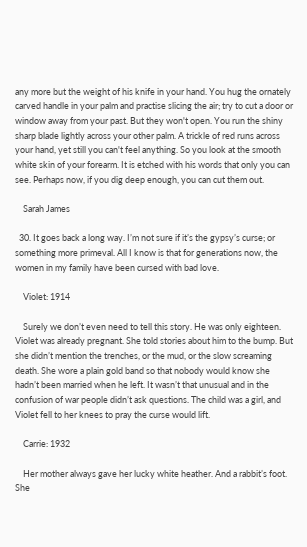any more but the weight of his knife in your hand. You hug the ornately carved handle in your palm and practise slicing the air; try to cut a door or window away from your past. But they won't open. You run the shiny sharp blade lightly across your other palm. A trickle of red runs across your hand, yet still you can't feel anything. So you look at the smooth white skin of your forearm. It is etched with his words that only you can see. Perhaps now, if you dig deep enough, you can cut them out.

    Sarah James

  30. It goes back a long way. I’m not sure if it’s the gypsy’s curse; or something more primeval. All I know is that for generations now, the women in my family have been cursed with bad love.

    Violet: 1914

    Surely we don’t even need to tell this story. He was only eighteen. Violet was already pregnant. She told stories about him to the bump. But she didn’t mention the trenches, or the mud, or the slow screaming death. She wore a plain gold band so that nobody would know she hadn’t been married when he left. It wasn’t that unusual and in the confusion of war people didn’t ask questions. The child was a girl, and Violet fell to her knees to pray the curse would lift.

    Carrie: 1932

    Her mother always gave her lucky white heather. And a rabbit’s foot. She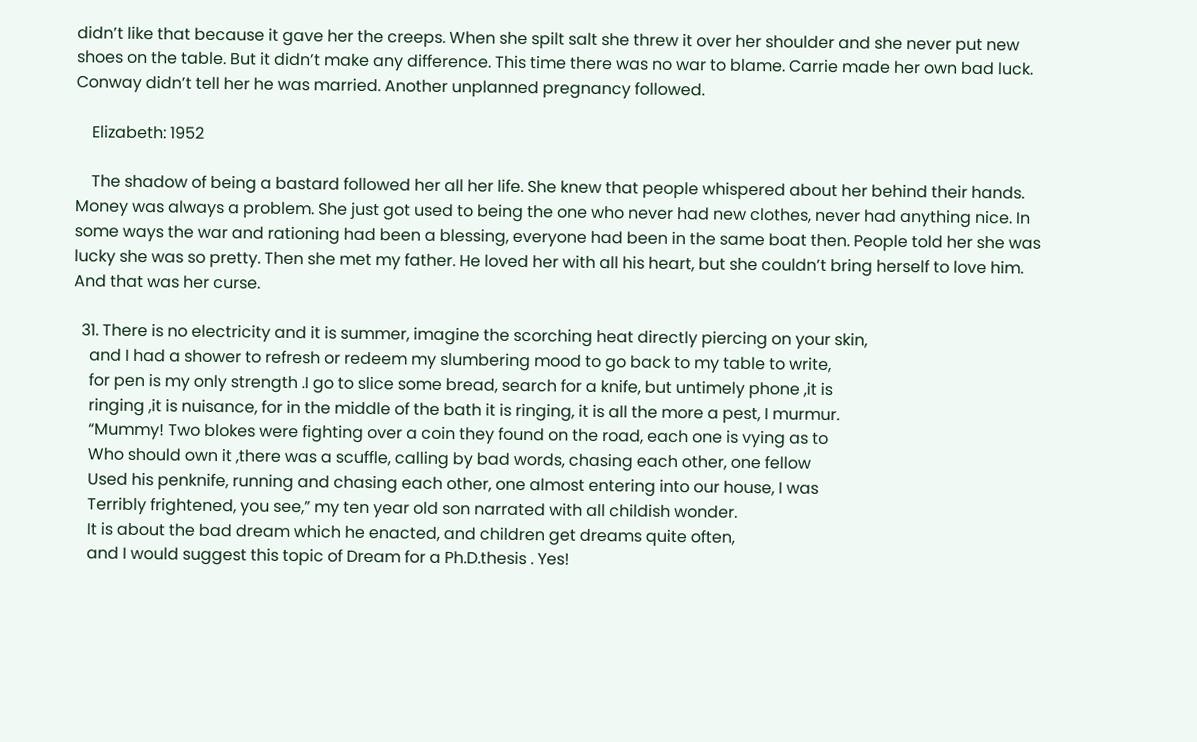didn’t like that because it gave her the creeps. When she spilt salt she threw it over her shoulder and she never put new shoes on the table. But it didn’t make any difference. This time there was no war to blame. Carrie made her own bad luck. Conway didn’t tell her he was married. Another unplanned pregnancy followed.

    Elizabeth: 1952

    The shadow of being a bastard followed her all her life. She knew that people whispered about her behind their hands. Money was always a problem. She just got used to being the one who never had new clothes, never had anything nice. In some ways the war and rationing had been a blessing, everyone had been in the same boat then. People told her she was lucky she was so pretty. Then she met my father. He loved her with all his heart, but she couldn’t bring herself to love him. And that was her curse.

  31. There is no electricity and it is summer, imagine the scorching heat directly piercing on your skin,
    and I had a shower to refresh or redeem my slumbering mood to go back to my table to write,
    for pen is my only strength .I go to slice some bread, search for a knife, but untimely phone ,it is
    ringing ,it is nuisance, for in the middle of the bath it is ringing, it is all the more a pest, I murmur.
    “Mummy! Two blokes were fighting over a coin they found on the road, each one is vying as to
    Who should own it ,there was a scuffle, calling by bad words, chasing each other, one fellow
    Used his penknife, running and chasing each other, one almost entering into our house, I was
    Terribly frightened, you see,” my ten year old son narrated with all childish wonder.
    It is about the bad dream which he enacted, and children get dreams quite often,
    and I would suggest this topic of Dream for a Ph.D.thesis . Yes!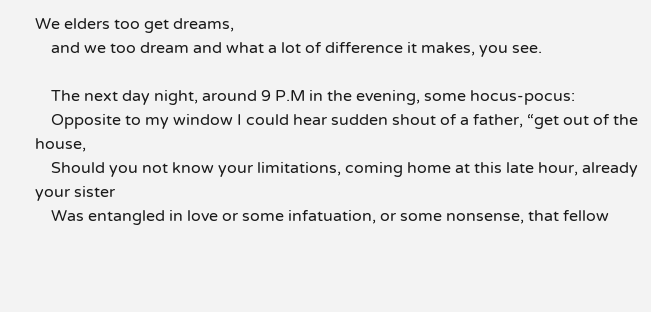We elders too get dreams,
    and we too dream and what a lot of difference it makes, you see.

    The next day night, around 9 P.M in the evening, some hocus-pocus:
    Opposite to my window I could hear sudden shout of a father, “get out of the house,
    Should you not know your limitations, coming home at this late hour, already your sister
    Was entangled in love or some infatuation, or some nonsense, that fellow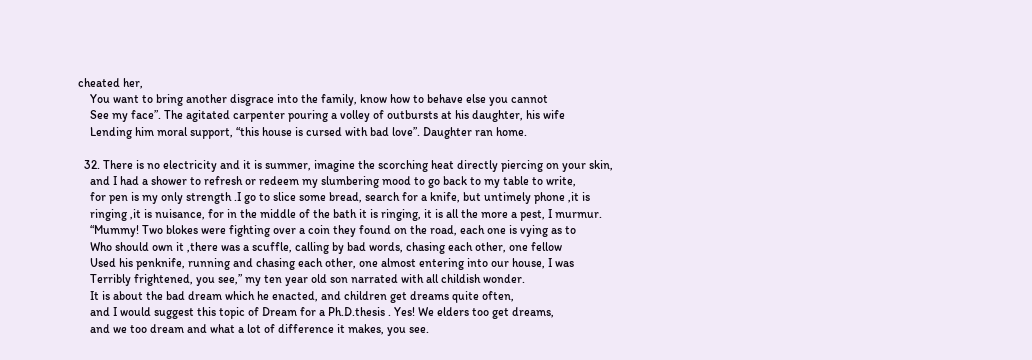cheated her,
    You want to bring another disgrace into the family, know how to behave else you cannot
    See my face”. The agitated carpenter pouring a volley of outbursts at his daughter, his wife
    Lending him moral support, “this house is cursed with bad love”. Daughter ran home.

  32. There is no electricity and it is summer, imagine the scorching heat directly piercing on your skin,
    and I had a shower to refresh or redeem my slumbering mood to go back to my table to write,
    for pen is my only strength .I go to slice some bread, search for a knife, but untimely phone ,it is
    ringing ,it is nuisance, for in the middle of the bath it is ringing, it is all the more a pest, I murmur.
    “Mummy! Two blokes were fighting over a coin they found on the road, each one is vying as to
    Who should own it ,there was a scuffle, calling by bad words, chasing each other, one fellow
    Used his penknife, running and chasing each other, one almost entering into our house, I was
    Terribly frightened, you see,” my ten year old son narrated with all childish wonder.
    It is about the bad dream which he enacted, and children get dreams quite often,
    and I would suggest this topic of Dream for a Ph.D.thesis . Yes! We elders too get dreams,
    and we too dream and what a lot of difference it makes, you see.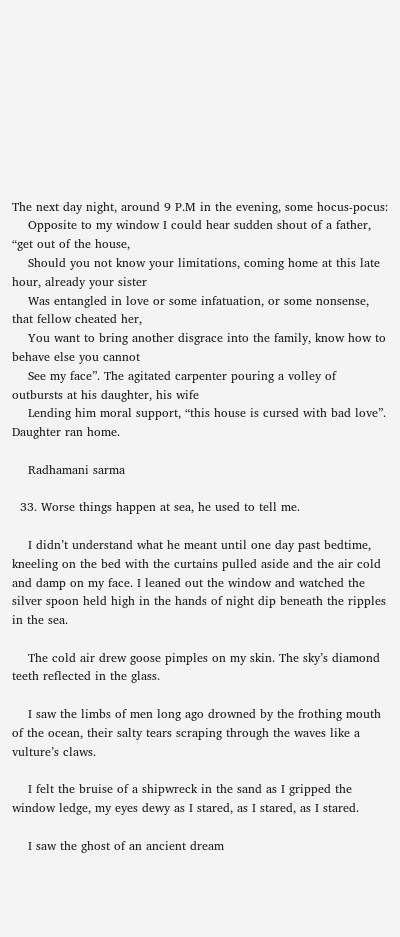The next day night, around 9 P.M in the evening, some hocus-pocus:
    Opposite to my window I could hear sudden shout of a father, “get out of the house,
    Should you not know your limitations, coming home at this late hour, already your sister
    Was entangled in love or some infatuation, or some nonsense, that fellow cheated her,
    You want to bring another disgrace into the family, know how to behave else you cannot
    See my face”. The agitated carpenter pouring a volley of outbursts at his daughter, his wife
    Lending him moral support, “this house is cursed with bad love”. Daughter ran home.

    Radhamani sarma

  33. Worse things happen at sea, he used to tell me.

    I didn’t understand what he meant until one day past bedtime, kneeling on the bed with the curtains pulled aside and the air cold and damp on my face. I leaned out the window and watched the silver spoon held high in the hands of night dip beneath the ripples in the sea.

    The cold air drew goose pimples on my skin. The sky’s diamond teeth reflected in the glass.

    I saw the limbs of men long ago drowned by the frothing mouth of the ocean, their salty tears scraping through the waves like a vulture’s claws.

    I felt the bruise of a shipwreck in the sand as I gripped the window ledge, my eyes dewy as I stared, as I stared, as I stared.

    I saw the ghost of an ancient dream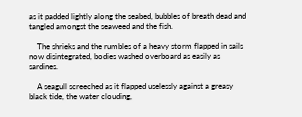as it padded lightly along the seabed, bubbles of breath dead and tangled amongst the seaweed and the fish.

    The shrieks and the rumbles of a heavy storm flapped in sails now disintegrated, bodies washed overboard as easily as sardines.

    A seagull screeched as it flapped uselessly against a greasy black tide, the water clouding,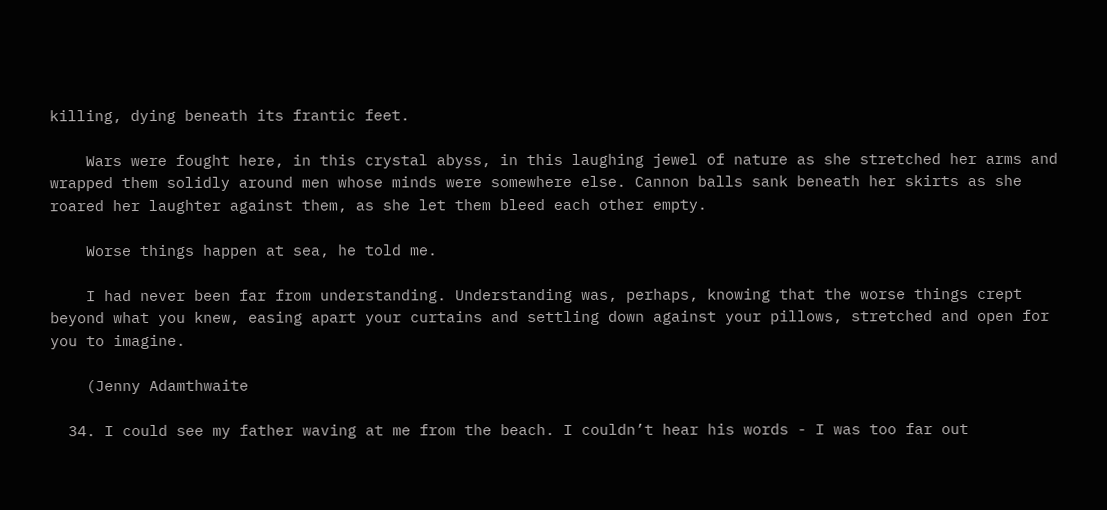killing, dying beneath its frantic feet.

    Wars were fought here, in this crystal abyss, in this laughing jewel of nature as she stretched her arms and wrapped them solidly around men whose minds were somewhere else. Cannon balls sank beneath her skirts as she roared her laughter against them, as she let them bleed each other empty.

    Worse things happen at sea, he told me.

    I had never been far from understanding. Understanding was, perhaps, knowing that the worse things crept beyond what you knew, easing apart your curtains and settling down against your pillows, stretched and open for you to imagine.

    (Jenny Adamthwaite

  34. I could see my father waving at me from the beach. I couldn’t hear his words - I was too far out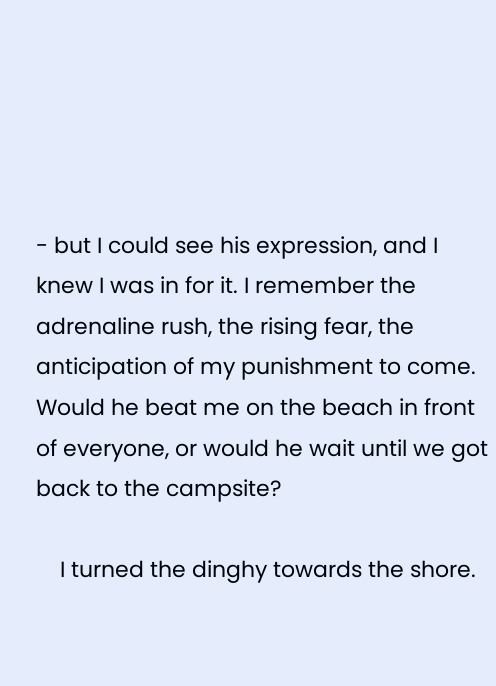- but I could see his expression, and I knew I was in for it. I remember the adrenaline rush, the rising fear, the anticipation of my punishment to come. Would he beat me on the beach in front of everyone, or would he wait until we got back to the campsite?

    I turned the dinghy towards the shore.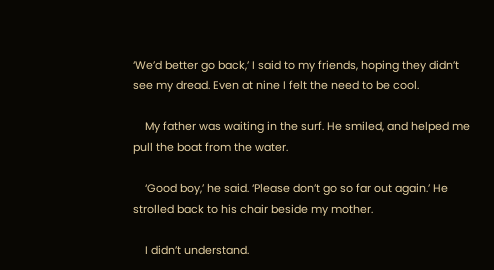‘We’d better go back,’ I said to my friends, hoping they didn’t see my dread. Even at nine I felt the need to be cool.

    My father was waiting in the surf. He smiled, and helped me pull the boat from the water.

    ‘Good boy,’ he said. ‘Please don’t go so far out again.’ He strolled back to his chair beside my mother.

    I didn’t understand.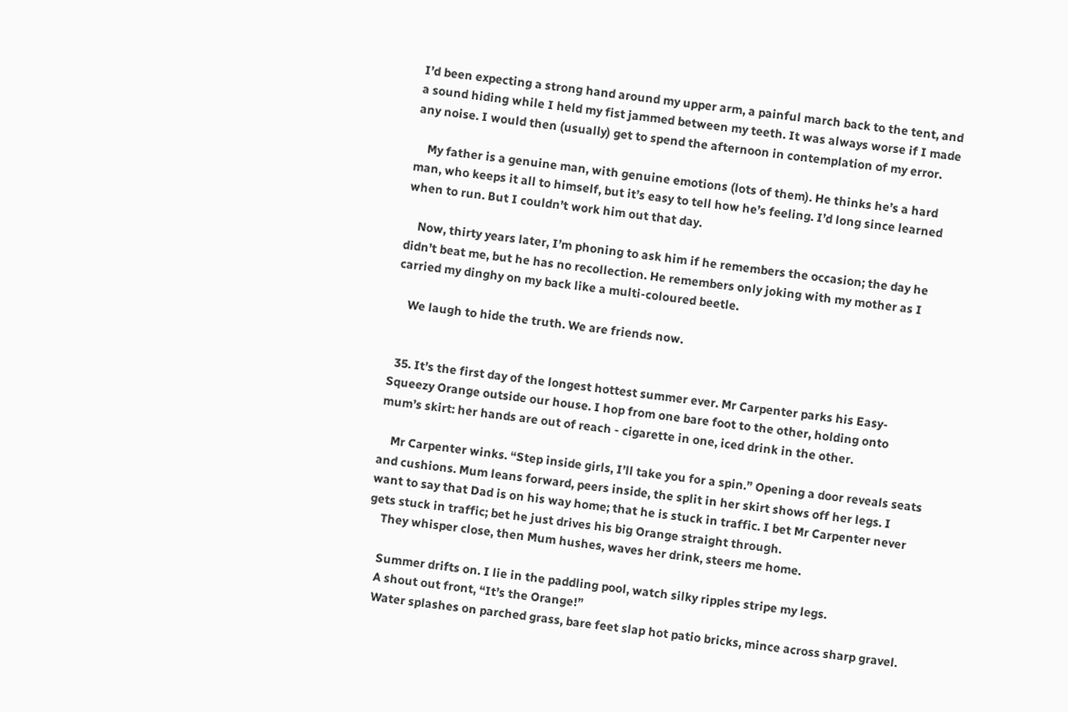I’d been expecting a strong hand around my upper arm, a painful march back to the tent, and a sound hiding while I held my fist jammed between my teeth. It was always worse if I made any noise. I would then (usually) get to spend the afternoon in contemplation of my error.

    My father is a genuine man, with genuine emotions (lots of them). He thinks he’s a hard man, who keeps it all to himself, but it’s easy to tell how he’s feeling. I’d long since learned when to run. But I couldn’t work him out that day.

    Now, thirty years later, I’m phoning to ask him if he remembers the occasion; the day he didn’t beat me, but he has no recollection. He remembers only joking with my mother as I carried my dinghy on my back like a multi-coloured beetle.

    We laugh to hide the truth. We are friends now.


  35. It’s the first day of the longest hottest summer ever. Mr Carpenter parks his Easy-Squeezy Orange outside our house. I hop from one bare foot to the other, holding onto mum’s skirt: her hands are out of reach - cigarette in one, iced drink in the other.

    Mr Carpenter winks. “Step inside girls, I’ll take you for a spin.” Opening a door reveals seats and cushions. Mum leans forward, peers inside, the split in her skirt shows off her legs. I want to say that Dad is on his way home; that he is stuck in traffic. I bet Mr Carpenter never gets stuck in traffic; bet he just drives his big Orange straight through.
    They whisper close, then Mum hushes, waves her drink, steers me home.

    Summer drifts on. I lie in the paddling pool, watch silky ripples stripe my legs.
    A shout out front, “It’s the Orange!”
    Water splashes on parched grass, bare feet slap hot patio bricks, mince across sharp gravel.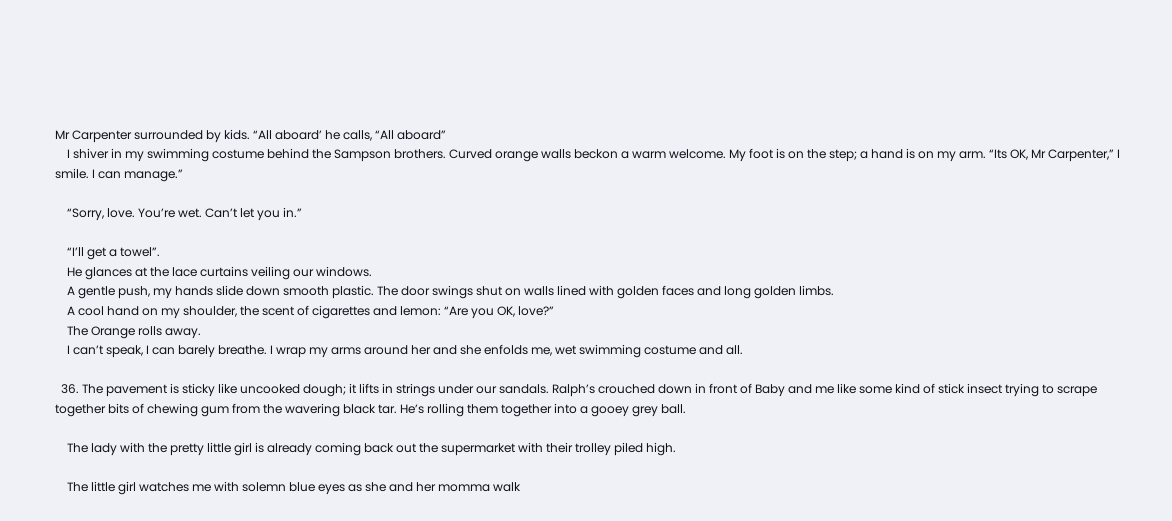Mr Carpenter surrounded by kids. “All aboard’ he calls, “All aboard”
    I shiver in my swimming costume behind the Sampson brothers. Curved orange walls beckon a warm welcome. My foot is on the step; a hand is on my arm. “Its OK, Mr Carpenter,” I smile. I can manage.”

    “Sorry, love. You’re wet. Can’t let you in.”

    “I’ll get a towel”.
    He glances at the lace curtains veiling our windows.
    A gentle push, my hands slide down smooth plastic. The door swings shut on walls lined with golden faces and long golden limbs.
    A cool hand on my shoulder, the scent of cigarettes and lemon: “Are you OK, love?”
    The Orange rolls away.
    I can’t speak, I can barely breathe. I wrap my arms around her and she enfolds me, wet swimming costume and all.

  36. The pavement is sticky like uncooked dough; it lifts in strings under our sandals. Ralph’s crouched down in front of Baby and me like some kind of stick insect trying to scrape together bits of chewing gum from the wavering black tar. He’s rolling them together into a gooey grey ball.

    The lady with the pretty little girl is already coming back out the supermarket with their trolley piled high.

    The little girl watches me with solemn blue eyes as she and her momma walk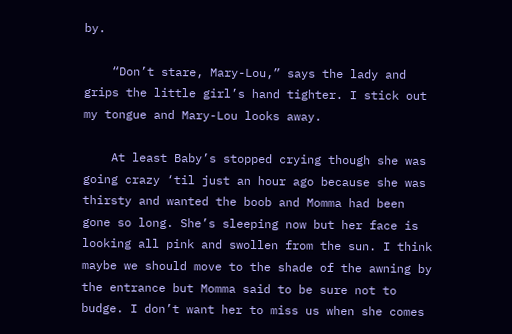by.

    “Don’t stare, Mary-Lou,” says the lady and grips the little girl’s hand tighter. I stick out my tongue and Mary-Lou looks away.

    At least Baby’s stopped crying though she was going crazy ‘til just an hour ago because she was thirsty and wanted the boob and Momma had been gone so long. She’s sleeping now but her face is looking all pink and swollen from the sun. I think maybe we should move to the shade of the awning by the entrance but Momma said to be sure not to budge. I don’t want her to miss us when she comes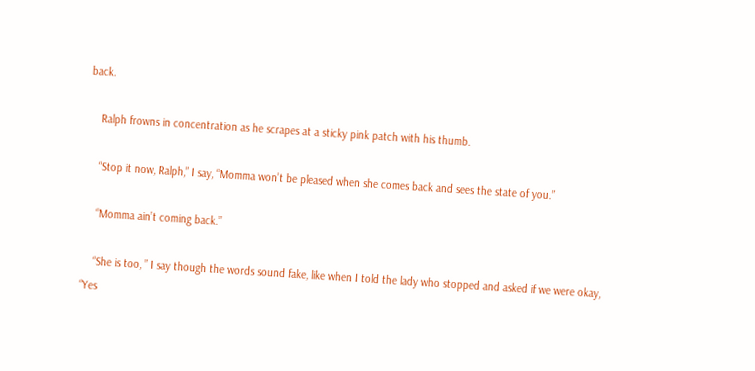back.

    Ralph frowns in concentration as he scrapes at a sticky pink patch with his thumb.

    “Stop it now, Ralph,” I say, “Momma won’t be pleased when she comes back and sees the state of you.”

    “Momma ain’t coming back.”

    “She is too, ” I say though the words sound fake, like when I told the lady who stopped and asked if we were okay, “Yes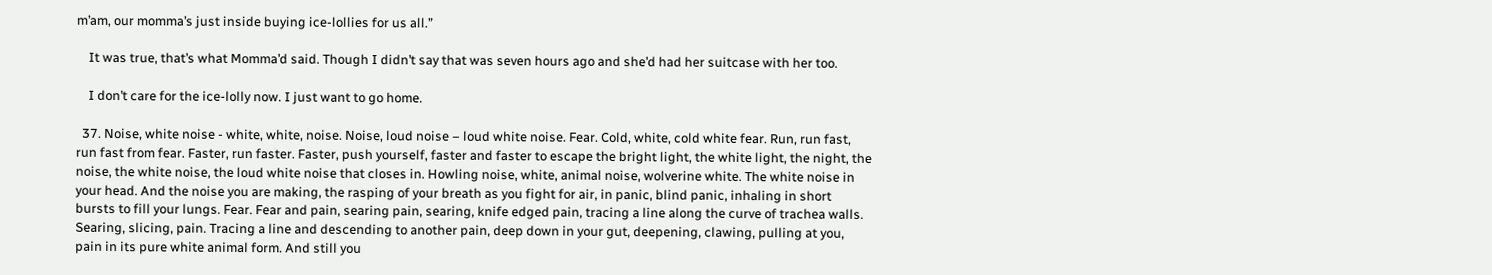m’am, our momma’s just inside buying ice-lollies for us all.”

    It was true, that’s what Momma’d said. Though I didn’t say that was seven hours ago and she’d had her suitcase with her too.

    I don’t care for the ice-lolly now. I just want to go home.

  37. Noise, white noise - white, white, noise. Noise, loud noise – loud white noise. Fear. Cold, white, cold white fear. Run, run fast, run fast from fear. Faster, run faster. Faster, push yourself, faster and faster to escape the bright light, the white light, the night, the noise, the white noise, the loud white noise that closes in. Howling noise, white, animal noise, wolverine white. The white noise in your head. And the noise you are making, the rasping of your breath as you fight for air, in panic, blind panic, inhaling in short bursts to fill your lungs. Fear. Fear and pain, searing pain, searing, knife edged pain, tracing a line along the curve of trachea walls. Searing, slicing, pain. Tracing a line and descending to another pain, deep down in your gut, deepening, clawing, pulling at you, pain in its pure white animal form. And still you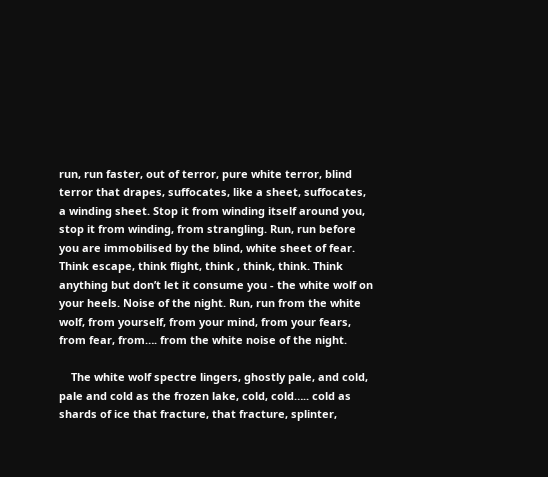run, run faster, out of terror, pure white terror, blind terror that drapes, suffocates, like a sheet, suffocates, a winding sheet. Stop it from winding itself around you, stop it from winding, from strangling. Run, run before you are immobilised by the blind, white sheet of fear. Think escape, think flight, think , think, think. Think anything but don’t let it consume you - the white wolf on your heels. Noise of the night. Run, run from the white wolf, from yourself, from your mind, from your fears, from fear, from…. from the white noise of the night.

    The white wolf spectre lingers, ghostly pale, and cold, pale and cold as the frozen lake, cold, cold….. cold as shards of ice that fracture, that fracture, splinter,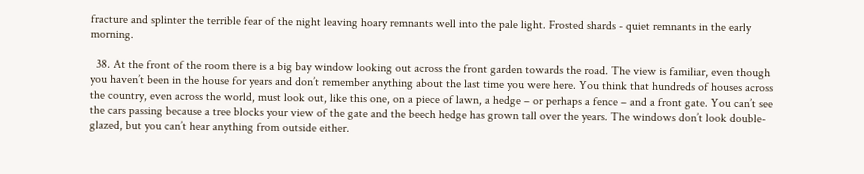fracture and splinter the terrible fear of the night leaving hoary remnants well into the pale light. Frosted shards - quiet remnants in the early morning.

  38. At the front of the room there is a big bay window looking out across the front garden towards the road. The view is familiar, even though you haven’t been in the house for years and don’t remember anything about the last time you were here. You think that hundreds of houses across the country, even across the world, must look out, like this one, on a piece of lawn, a hedge – or perhaps a fence – and a front gate. You can’t see the cars passing because a tree blocks your view of the gate and the beech hedge has grown tall over the years. The windows don’t look double-glazed, but you can’t hear anything from outside either.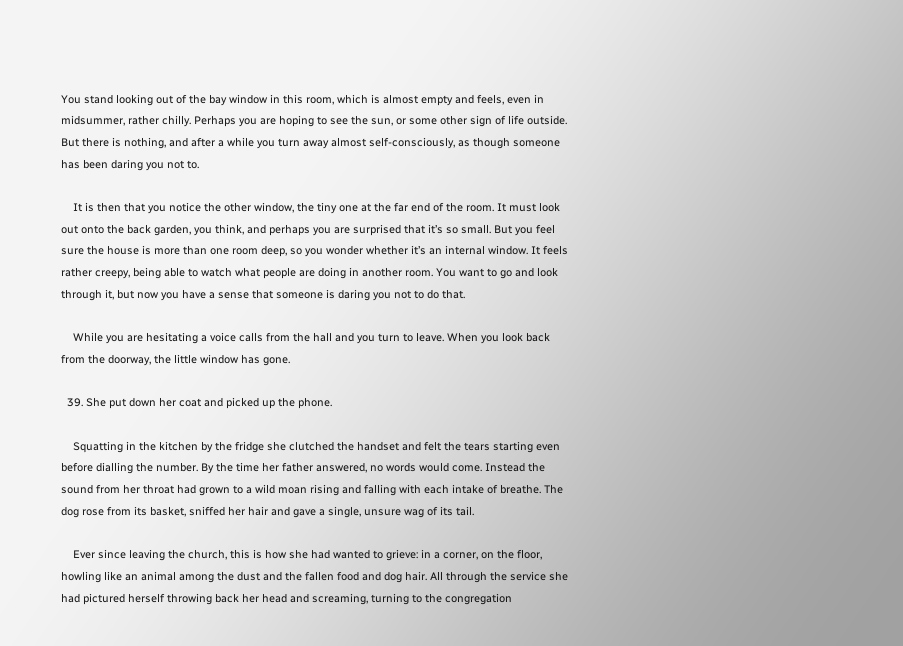You stand looking out of the bay window in this room, which is almost empty and feels, even in midsummer, rather chilly. Perhaps you are hoping to see the sun, or some other sign of life outside. But there is nothing, and after a while you turn away almost self-consciously, as though someone has been daring you not to.

    It is then that you notice the other window, the tiny one at the far end of the room. It must look out onto the back garden, you think, and perhaps you are surprised that it’s so small. But you feel sure the house is more than one room deep, so you wonder whether it’s an internal window. It feels rather creepy, being able to watch what people are doing in another room. You want to go and look through it, but now you have a sense that someone is daring you not to do that.

    While you are hesitating a voice calls from the hall and you turn to leave. When you look back from the doorway, the little window has gone.

  39. She put down her coat and picked up the phone.

    Squatting in the kitchen by the fridge she clutched the handset and felt the tears starting even before dialling the number. By the time her father answered, no words would come. Instead the sound from her throat had grown to a wild moan rising and falling with each intake of breathe. The dog rose from its basket, sniffed her hair and gave a single, unsure wag of its tail.

    Ever since leaving the church, this is how she had wanted to grieve: in a corner, on the floor, howling like an animal among the dust and the fallen food and dog hair. All through the service she had pictured herself throwing back her head and screaming, turning to the congregation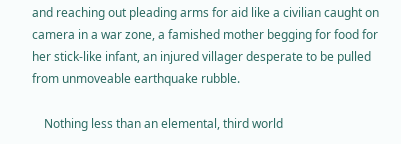and reaching out pleading arms for aid like a civilian caught on camera in a war zone, a famished mother begging for food for her stick-like infant, an injured villager desperate to be pulled from unmoveable earthquake rubble.

    Nothing less than an elemental, third world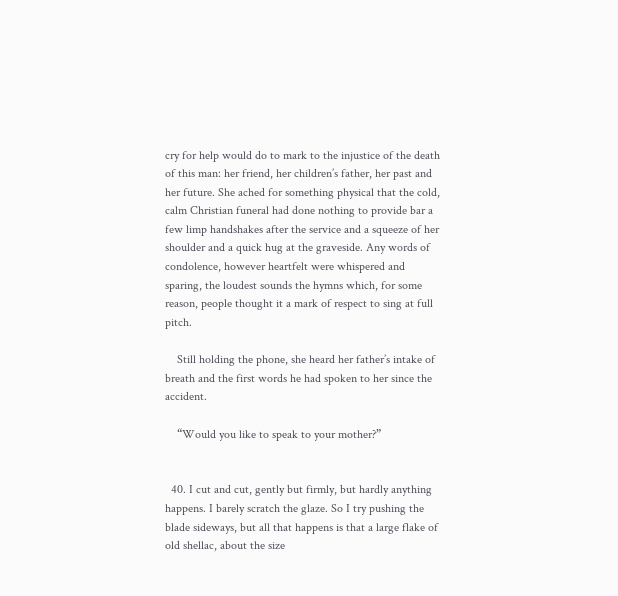cry for help would do to mark to the injustice of the death of this man: her friend, her children’s father, her past and her future. She ached for something physical that the cold, calm Christian funeral had done nothing to provide bar a few limp handshakes after the service and a squeeze of her shoulder and a quick hug at the graveside. Any words of condolence, however heartfelt were whispered and sparing, the loudest sounds the hymns which, for some reason, people thought it a mark of respect to sing at full pitch.

    Still holding the phone, she heard her father’s intake of breath and the first words he had spoken to her since the accident.

    “Would you like to speak to your mother?”


  40. I cut and cut, gently but firmly, but hardly anything happens. I barely scratch the glaze. So I try pushing the blade sideways, but all that happens is that a large flake of old shellac, about the size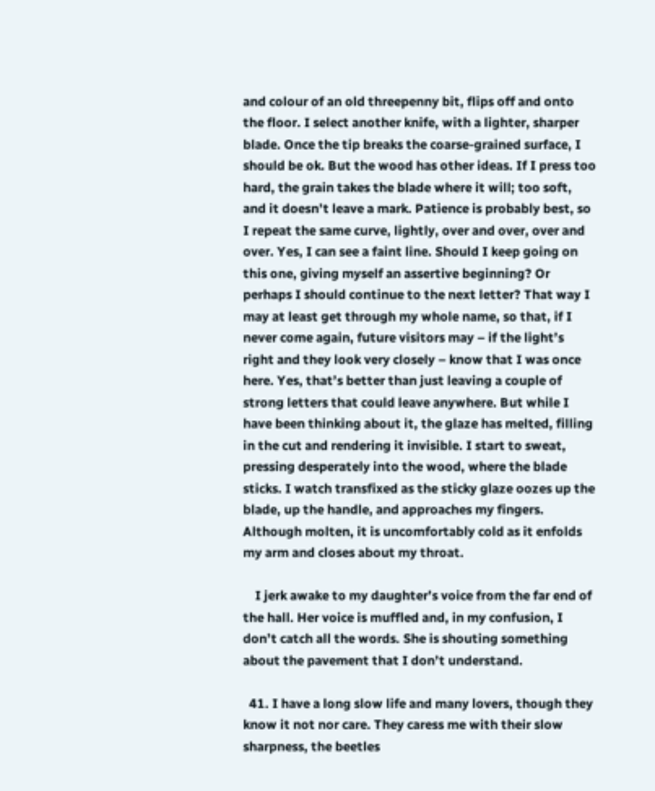and colour of an old threepenny bit, flips off and onto the floor. I select another knife, with a lighter, sharper blade. Once the tip breaks the coarse-grained surface, I should be ok. But the wood has other ideas. If I press too hard, the grain takes the blade where it will; too soft, and it doesn’t leave a mark. Patience is probably best, so I repeat the same curve, lightly, over and over, over and over. Yes, I can see a faint line. Should I keep going on this one, giving myself an assertive beginning? Or perhaps I should continue to the next letter? That way I may at least get through my whole name, so that, if I never come again, future visitors may – if the light’s right and they look very closely – know that I was once here. Yes, that’s better than just leaving a couple of strong letters that could leave anywhere. But while I have been thinking about it, the glaze has melted, filling in the cut and rendering it invisible. I start to sweat, pressing desperately into the wood, where the blade sticks. I watch transfixed as the sticky glaze oozes up the blade, up the handle, and approaches my fingers. Although molten, it is uncomfortably cold as it enfolds my arm and closes about my throat.

    I jerk awake to my daughter’s voice from the far end of the hall. Her voice is muffled and, in my confusion, I don’t catch all the words. She is shouting something about the pavement that I don’t understand.

  41. I have a long slow life and many lovers, though they know it not nor care. They caress me with their slow sharpness, the beetles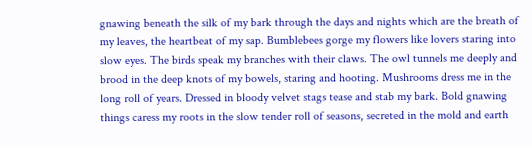gnawing beneath the silk of my bark through the days and nights which are the breath of my leaves, the heartbeat of my sap. Bumblebees gorge my flowers like lovers staring into slow eyes. The birds speak my branches with their claws. The owl tunnels me deeply and brood in the deep knots of my bowels, staring and hooting. Mushrooms dress me in the long roll of years. Dressed in bloody velvet stags tease and stab my bark. Bold gnawing things caress my roots in the slow tender roll of seasons, secreted in the mold and earth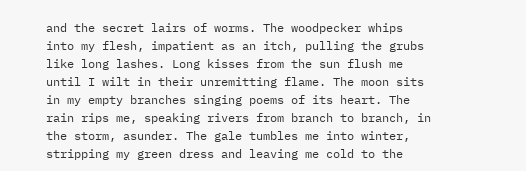and the secret lairs of worms. The woodpecker whips into my flesh, impatient as an itch, pulling the grubs like long lashes. Long kisses from the sun flush me until I wilt in their unremitting flame. The moon sits in my empty branches singing poems of its heart. The rain rips me, speaking rivers from branch to branch, in the storm, asunder. The gale tumbles me into winter, stripping my green dress and leaving me cold to the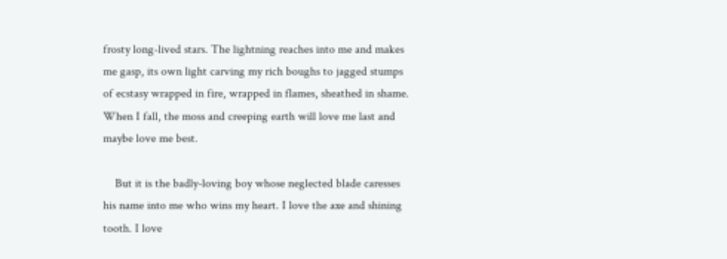frosty long-lived stars. The lightning reaches into me and makes me gasp, its own light carving my rich boughs to jagged stumps of ecstasy wrapped in fire, wrapped in flames, sheathed in shame. When I fall, the moss and creeping earth will love me last and maybe love me best.

    But it is the badly-loving boy whose neglected blade caresses his name into me who wins my heart. I love the axe and shining tooth. I love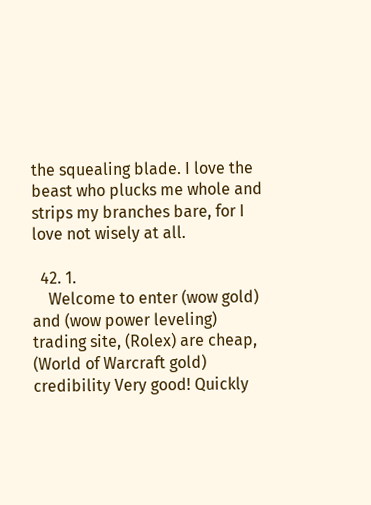the squealing blade. I love the beast who plucks me whole and strips my branches bare, for I love not wisely at all.

  42. 1.
    Welcome to enter (wow gold) and (wow power leveling) trading site, (Rolex) are cheap, (World of Warcraft gold) credibility Very good! Quickly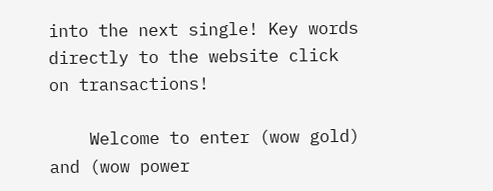into the next single! Key words directly to the website click on transactions!

    Welcome to enter (wow gold) and (wow power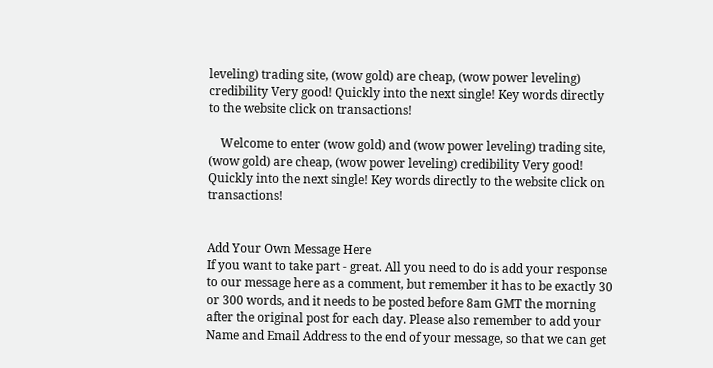leveling) trading site, (wow gold) are cheap, (wow power leveling) credibility Very good! Quickly into the next single! Key words directly to the website click on transactions!

    Welcome to enter (wow gold) and (wow power leveling) trading site, (wow gold) are cheap, (wow power leveling) credibility Very good! Quickly into the next single! Key words directly to the website click on transactions!


Add Your Own Message Here
If you want to take part - great. All you need to do is add your response to our message here as a comment, but remember it has to be exactly 30 or 300 words, and it needs to be posted before 8am GMT the morning after the original post for each day. Please also remember to add your Name and Email Address to the end of your message, so that we can get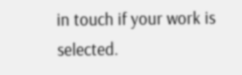in touch if your work is selected.